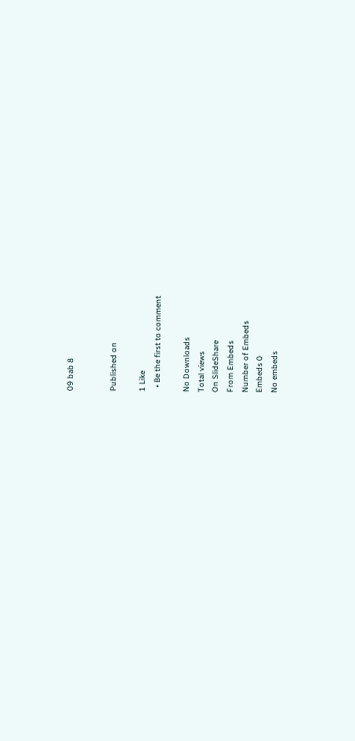09 bab 8


Published on

1 Like
  • Be the first to comment

No Downloads
Total views
On SlideShare
From Embeds
Number of Embeds
Embeds 0
No embeds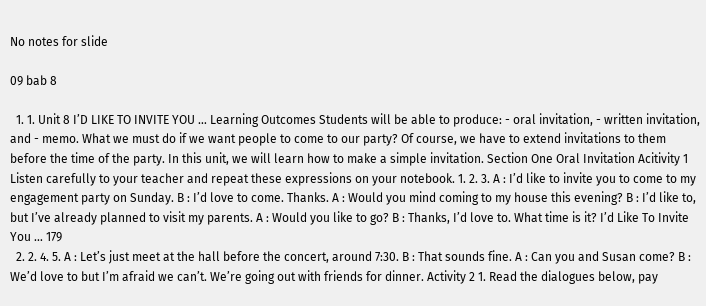No notes for slide

09 bab 8

  1. 1. Unit 8 I’D LIKE TO INVITE YOU … Learning Outcomes Students will be able to produce: - oral invitation, - written invitation, and - memo. What we must do if we want people to come to our party? Of course, we have to extend invitations to them before the time of the party. In this unit, we will learn how to make a simple invitation. Section One Oral Invitation Acitivity 1 Listen carefully to your teacher and repeat these expressions on your notebook. 1. 2. 3. A : I’d like to invite you to come to my engagement party on Sunday. B : I’d love to come. Thanks. A : Would you mind coming to my house this evening? B : I’d like to, but I’ve already planned to visit my parents. A : Would you like to go? B : Thanks, I’d love to. What time is it? I’d Like To Invite You … 179
  2. 2. 4. 5. A : Let’s just meet at the hall before the concert, around 7:30. B : That sounds fine. A : Can you and Susan come? B : We’d love to but I’m afraid we can’t. We’re going out with friends for dinner. Activity 2 1. Read the dialogues below, pay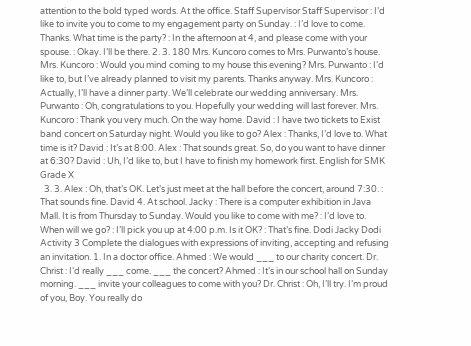attention to the bold typed words. At the office. Staff Supervisor Staff Supervisor : I’d like to invite you to come to my engagement party on Sunday. : I’d love to come. Thanks. What time is the party? : In the afternoon at 4, and please come with your spouse. : Okay. I’ll be there. 2. 3. 180 Mrs. Kuncoro comes to Mrs. Purwanto’s house. Mrs. Kuncoro : Would you mind coming to my house this evening? Mrs. Purwanto : I’d like to, but I’ve already planned to visit my parents. Thanks anyway. Mrs. Kuncoro : Actually, I’ll have a dinner party. We’ll celebrate our wedding anniversary. Mrs. Purwanto : Oh, congratulations to you. Hopefully your wedding will last forever. Mrs. Kuncoro : Thank you very much. On the way home. David : I have two tickets to Exist band concert on Saturday night. Would you like to go? Alex : Thanks, I’d love to. What time is it? David : It’s at 8:00. Alex : That sounds great. So, do you want to have dinner at 6:30? David : Uh, I’d like to, but I have to finish my homework first. English for SMK Grade X
  3. 3. Alex : Oh, that’s OK. Let’s just meet at the hall before the concert, around 7:30. : That sounds fine. David 4. At school. Jacky : There is a computer exhibition in Java Mall. It is from Thursday to Sunday. Would you like to come with me? : I’d love to. When will we go? : I’ll pick you up at 4:00 p.m. Is it OK? : That’s fine. Dodi Jacky Dodi Activity 3 Complete the dialogues with expressions of inviting, accepting and refusing an invitation. 1. In a doctor office. Ahmed : We would ___ to our charity concert. Dr. Christ : I’d really ___ come. ___ the concert? Ahmed : It’s in our school hall on Sunday morning. ___ invite your colleagues to come with you? Dr. Christ : Oh, I’ll try. I’m proud of you, Boy. You really do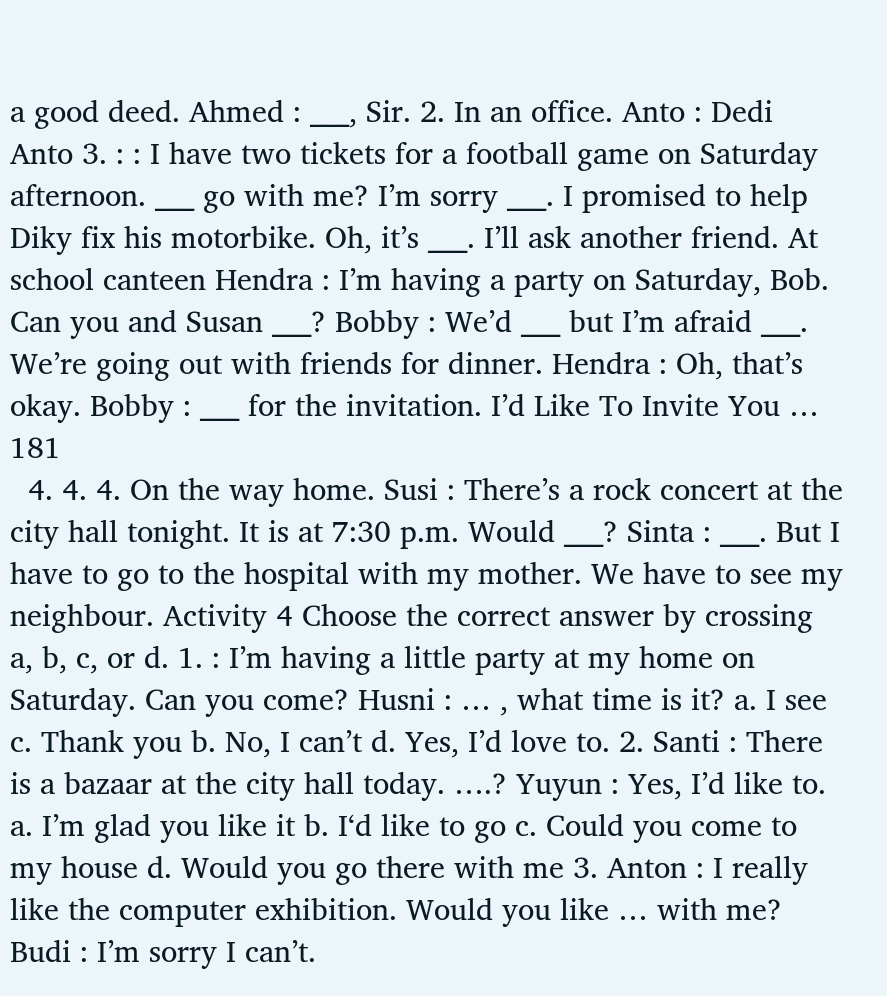a good deed. Ahmed : ___, Sir. 2. In an office. Anto : Dedi Anto 3. : : I have two tickets for a football game on Saturday afternoon. ___ go with me? I’m sorry ___. I promised to help Diky fix his motorbike. Oh, it’s ___. I’ll ask another friend. At school canteen Hendra : I’m having a party on Saturday, Bob. Can you and Susan ___? Bobby : We’d ___ but I’m afraid ___. We’re going out with friends for dinner. Hendra : Oh, that’s okay. Bobby : ___ for the invitation. I’d Like To Invite You … 181
  4. 4. 4. On the way home. Susi : There’s a rock concert at the city hall tonight. It is at 7:30 p.m. Would ___? Sinta : ___. But I have to go to the hospital with my mother. We have to see my neighbour. Activity 4 Choose the correct answer by crossing a, b, c, or d. 1. : I’m having a little party at my home on Saturday. Can you come? Husni : … , what time is it? a. I see c. Thank you b. No, I can’t d. Yes, I’d love to. 2. Santi : There is a bazaar at the city hall today. ….? Yuyun : Yes, I’d like to. a. I’m glad you like it b. I‘d like to go c. Could you come to my house d. Would you go there with me 3. Anton : I really like the computer exhibition. Would you like … with me? Budi : I’m sorry I can’t.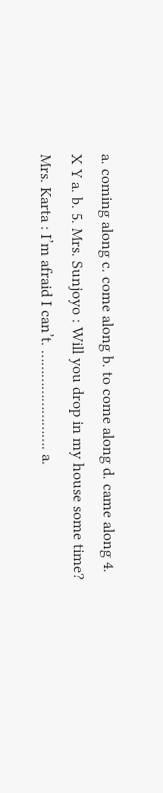a. coming along c. come along b. to come along d. came along 4. X Y a. b. 5. Mrs. Sunjoyo : Will you drop in my house some time? Mrs. Karta : I’m afraid I can’t. ……………………. a.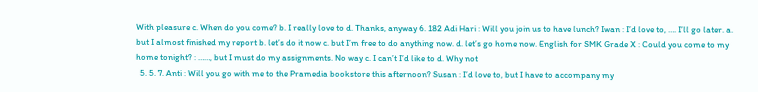With pleasure c. When do you come? b. I really love to d. Thanks, anyway 6. 182 Adi Hari : Will you join us to have lunch? Iwan : I’d love to, …. I’ll go later. a. but I almost finished my report b. let’s do it now c. but I’m free to do anything now. d. let’s go home now. English for SMK Grade X : Could you come to my home tonight? : ……, but I must do my assignments. No way c. I can’t I’d like to d. Why not
  5. 5. 7. Anti : Will you go with me to the Pramedia bookstore this afternoon? Susan : I’d love to, but I have to accompany my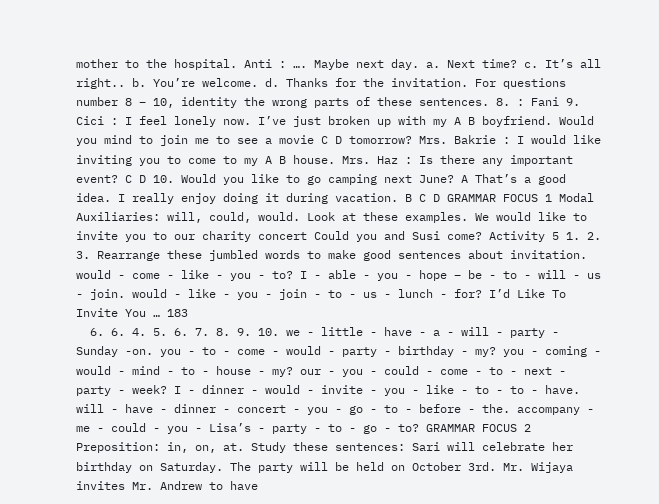mother to the hospital. Anti : …. Maybe next day. a. Next time? c. It’s all right.. b. You’re welcome. d. Thanks for the invitation. For questions number 8 – 10, identity the wrong parts of these sentences. 8. : Fani 9. Cici : I feel lonely now. I’ve just broken up with my A B boyfriend. Would you mind to join me to see a movie C D tomorrow? Mrs. Bakrie : I would like inviting you to come to my A B house. Mrs. Haz : Is there any important event? C D 10. Would you like to go camping next June? A That’s a good idea. I really enjoy doing it during vacation. B C D GRAMMAR FOCUS 1 Modal Auxiliaries: will, could, would. Look at these examples. We would like to invite you to our charity concert Could you and Susi come? Activity 5 1. 2. 3. Rearrange these jumbled words to make good sentences about invitation. would - come - like - you - to? I - able - you - hope – be - to - will - us - join. would - like - you - join - to - us - lunch - for? I’d Like To Invite You … 183
  6. 6. 4. 5. 6. 7. 8. 9. 10. we - little - have - a - will - party - Sunday -on. you - to - come - would - party - birthday - my? you - coming - would - mind - to - house - my? our - you - could - come - to - next - party - week? I - dinner - would - invite - you - like - to - to - have. will - have - dinner - concert - you - go - to - before - the. accompany - me - could - you - Lisa’s - party - to - go - to? GRAMMAR FOCUS 2 Preposition: in, on, at. Study these sentences: Sari will celebrate her birthday on Saturday. The party will be held on October 3rd. Mr. Wijaya invites Mr. Andrew to have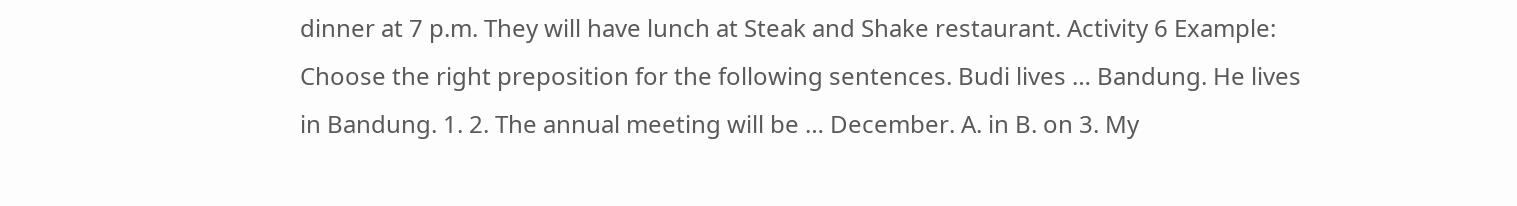dinner at 7 p.m. They will have lunch at Steak and Shake restaurant. Activity 6 Example: Choose the right preposition for the following sentences. Budi lives … Bandung. He lives in Bandung. 1. 2. The annual meeting will be … December. A. in B. on 3. My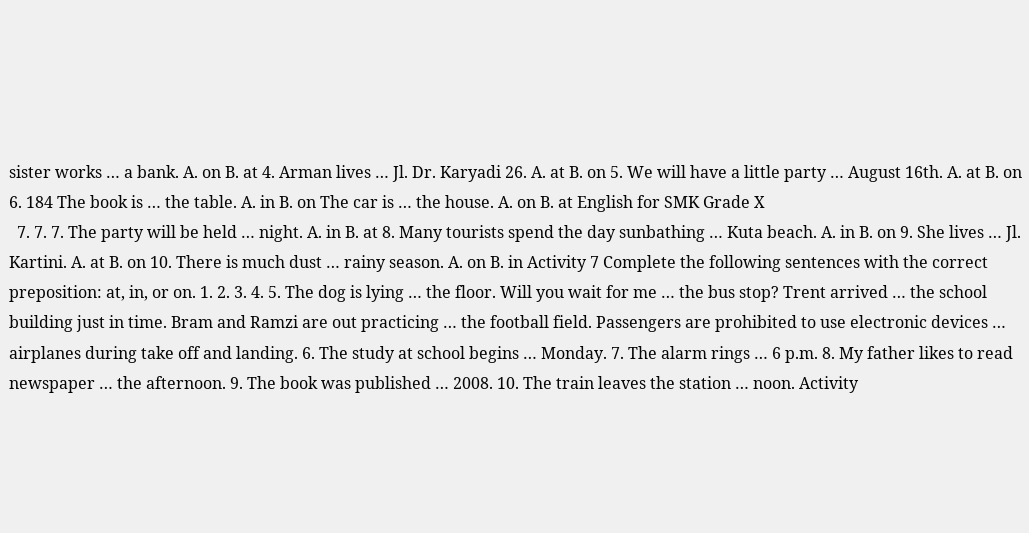sister works … a bank. A. on B. at 4. Arman lives … Jl. Dr. Karyadi 26. A. at B. on 5. We will have a little party … August 16th. A. at B. on 6. 184 The book is … the table. A. in B. on The car is … the house. A. on B. at English for SMK Grade X
  7. 7. 7. The party will be held … night. A. in B. at 8. Many tourists spend the day sunbathing … Kuta beach. A. in B. on 9. She lives … Jl. Kartini. A. at B. on 10. There is much dust … rainy season. A. on B. in Activity 7 Complete the following sentences with the correct preposition: at, in, or on. 1. 2. 3. 4. 5. The dog is lying … the floor. Will you wait for me … the bus stop? Trent arrived … the school building just in time. Bram and Ramzi are out practicing … the football field. Passengers are prohibited to use electronic devices … airplanes during take off and landing. 6. The study at school begins … Monday. 7. The alarm rings … 6 p.m. 8. My father likes to read newspaper … the afternoon. 9. The book was published … 2008. 10. The train leaves the station … noon. Activity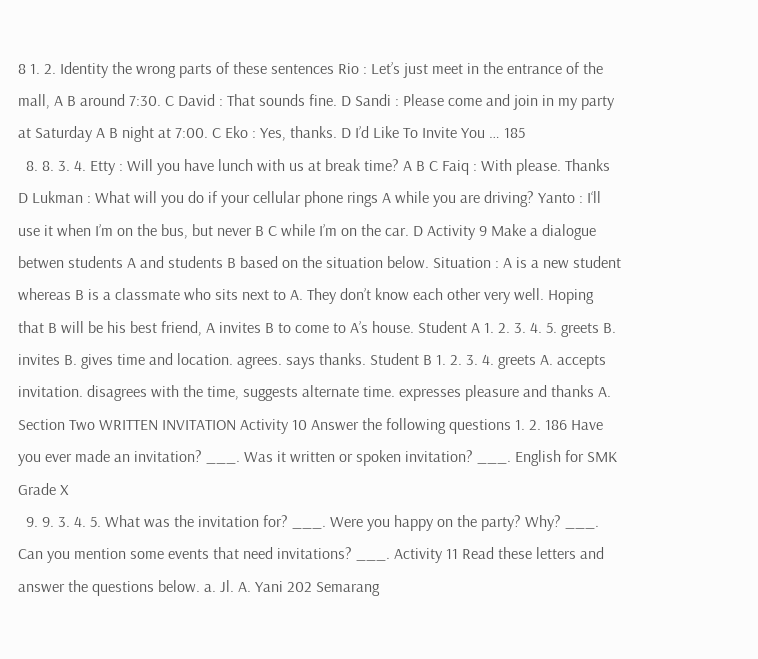8 1. 2. Identity the wrong parts of these sentences Rio : Let’s just meet in the entrance of the mall, A B around 7:30. C David : That sounds fine. D Sandi : Please come and join in my party at Saturday A B night at 7:00. C Eko : Yes, thanks. D I’d Like To Invite You … 185
  8. 8. 3. 4. Etty : Will you have lunch with us at break time? A B C Faiq : With please. Thanks D Lukman : What will you do if your cellular phone rings A while you are driving? Yanto : I‘ll use it when I’m on the bus, but never B C while I’m on the car. D Activity 9 Make a dialogue betwen students A and students B based on the situation below. Situation : A is a new student whereas B is a classmate who sits next to A. They don’t know each other very well. Hoping that B will be his best friend, A invites B to come to A’s house. Student A 1. 2. 3. 4. 5. greets B. invites B. gives time and location. agrees. says thanks. Student B 1. 2. 3. 4. greets A. accepts invitation. disagrees with the time, suggests alternate time. expresses pleasure and thanks A. Section Two WRITTEN INVITATION Activity 10 Answer the following questions 1. 2. 186 Have you ever made an invitation? ___. Was it written or spoken invitation? ___. English for SMK Grade X
  9. 9. 3. 4. 5. What was the invitation for? ___. Were you happy on the party? Why? ___. Can you mention some events that need invitations? ___. Activity 11 Read these letters and answer the questions below. a. Jl. A. Yani 202 Semarang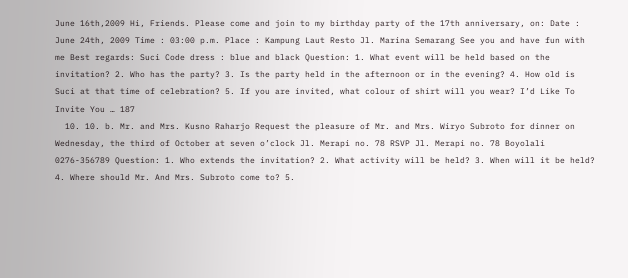June 16th,2009 Hi, Friends. Please come and join to my birthday party of the 17th anniversary, on: Date : June 24th, 2009 Time : 03:00 p.m. Place : Kampung Laut Resto Jl. Marina Semarang See you and have fun with me Best regards: Suci Code dress : blue and black Question: 1. What event will be held based on the invitation? 2. Who has the party? 3. Is the party held in the afternoon or in the evening? 4. How old is Suci at that time of celebration? 5. If you are invited, what colour of shirt will you wear? I’d Like To Invite You … 187
  10. 10. b. Mr. and Mrs. Kusno Raharjo Request the pleasure of Mr. and Mrs. Wiryo Subroto for dinner on Wednesday, the third of October at seven o’clock Jl. Merapi no. 78 RSVP Jl. Merapi no. 78 Boyolali 0276-356789 Question: 1. Who extends the invitation? 2. What activity will be held? 3. When will it be held? 4. Where should Mr. And Mrs. Subroto come to? 5.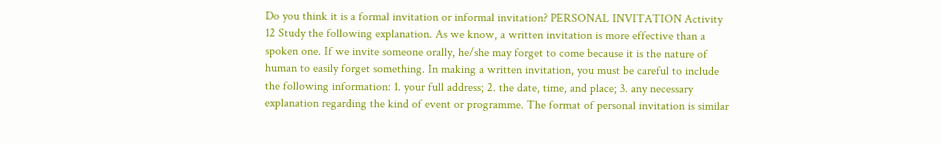Do you think it is a formal invitation or informal invitation? PERSONAL INVITATION Activity 12 Study the following explanation. As we know, a written invitation is more effective than a spoken one. If we invite someone orally, he/she may forget to come because it is the nature of human to easily forget something. In making a written invitation, you must be careful to include the following information: 1. your full address; 2. the date, time, and place; 3. any necessary explanation regarding the kind of event or programme. The format of personal invitation is similar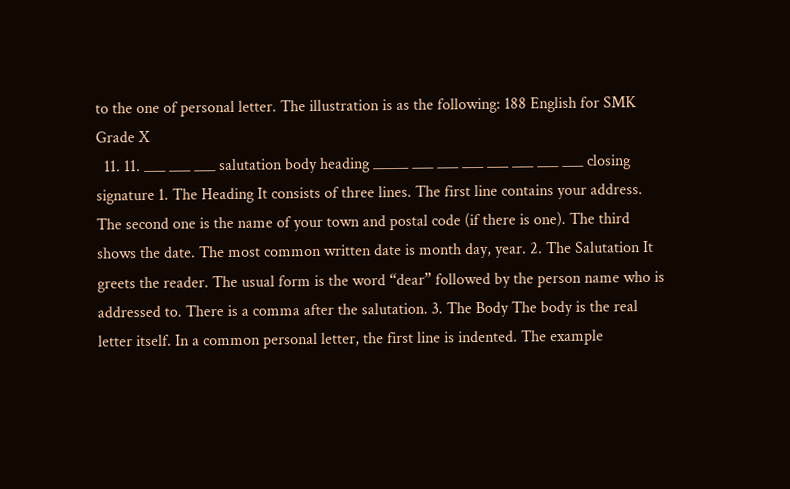to the one of personal letter. The illustration is as the following: 188 English for SMK Grade X
  11. 11. ___ ___ ___ salutation body heading _____ ___ ___ ___ ___ ___ ___ ___ closing signature 1. The Heading It consists of three lines. The first line contains your address. The second one is the name of your town and postal code (if there is one). The third shows the date. The most common written date is month day, year. 2. The Salutation It greets the reader. The usual form is the word “dear” followed by the person name who is addressed to. There is a comma after the salutation. 3. The Body The body is the real letter itself. In a common personal letter, the first line is indented. The example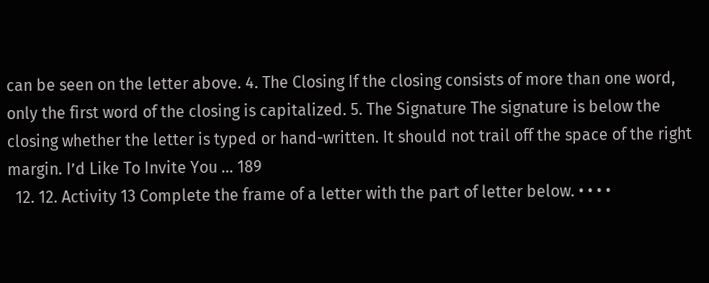can be seen on the letter above. 4. The Closing If the closing consists of more than one word, only the first word of the closing is capitalized. 5. The Signature The signature is below the closing whether the letter is typed or hand-written. It should not trail off the space of the right margin. I’d Like To Invite You … 189
  12. 12. Activity 13 Complete the frame of a letter with the part of letter below. • • • •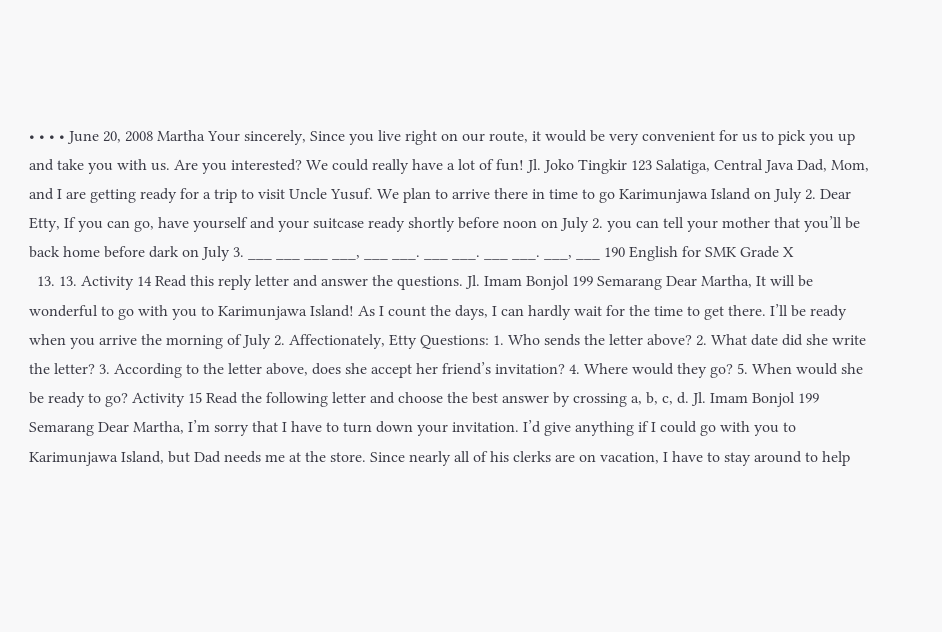• • • • June 20, 2008 Martha Your sincerely, Since you live right on our route, it would be very convenient for us to pick you up and take you with us. Are you interested? We could really have a lot of fun! Jl. Joko Tingkir 123 Salatiga, Central Java Dad, Mom, and I are getting ready for a trip to visit Uncle Yusuf. We plan to arrive there in time to go Karimunjawa Island on July 2. Dear Etty, If you can go, have yourself and your suitcase ready shortly before noon on July 2. you can tell your mother that you’ll be back home before dark on July 3. ___ ___ ___ ___, ___ ___. ___ ___. ___ ___. ___, ___ 190 English for SMK Grade X
  13. 13. Activity 14 Read this reply letter and answer the questions. Jl. Imam Bonjol 199 Semarang Dear Martha, It will be wonderful to go with you to Karimunjawa Island! As I count the days, I can hardly wait for the time to get there. I’ll be ready when you arrive the morning of July 2. Affectionately, Etty Questions: 1. Who sends the letter above? 2. What date did she write the letter? 3. According to the letter above, does she accept her friend’s invitation? 4. Where would they go? 5. When would she be ready to go? Activity 15 Read the following letter and choose the best answer by crossing a, b, c, d. Jl. Imam Bonjol 199 Semarang Dear Martha, I’m sorry that I have to turn down your invitation. I’d give anything if I could go with you to Karimunjawa Island, but Dad needs me at the store. Since nearly all of his clerks are on vacation, I have to stay around to help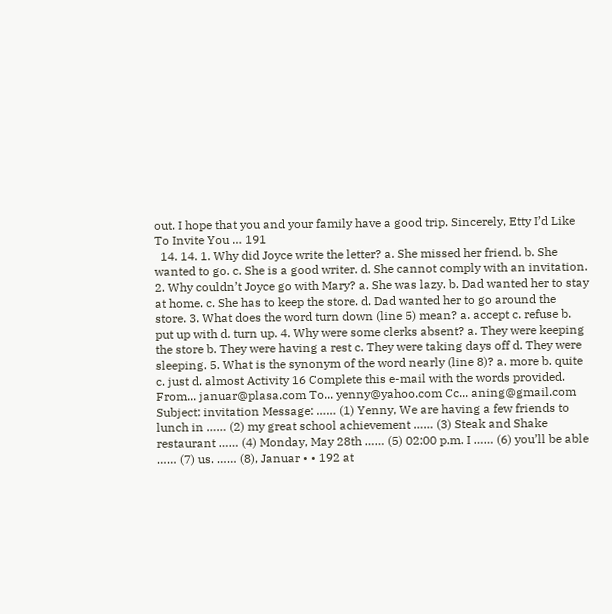out. I hope that you and your family have a good trip. Sincerely, Etty I’d Like To Invite You … 191
  14. 14. 1. Why did Joyce write the letter? a. She missed her friend. b. She wanted to go. c. She is a good writer. d. She cannot comply with an invitation. 2. Why couldn’t Joyce go with Mary? a. She was lazy. b. Dad wanted her to stay at home. c. She has to keep the store. d. Dad wanted her to go around the store. 3. What does the word turn down (line 5) mean? a. accept c. refuse b. put up with d. turn up. 4. Why were some clerks absent? a. They were keeping the store b. They were having a rest c. They were taking days off d. They were sleeping. 5. What is the synonym of the word nearly (line 8)? a. more b. quite c. just d. almost Activity 16 Complete this e-mail with the words provided. From... januar@plasa.com To... yenny@yahoo.com Cc... aning@gmail.com Subject: invitation Message: …… (1) Yenny, We are having a few friends to lunch in …… (2) my great school achievement …… (3) Steak and Shake restaurant …… (4) Monday, May 28th …… (5) 02:00 p.m. I …… (6) you’ll be able …… (7) us. …… (8), Januar • • 192 at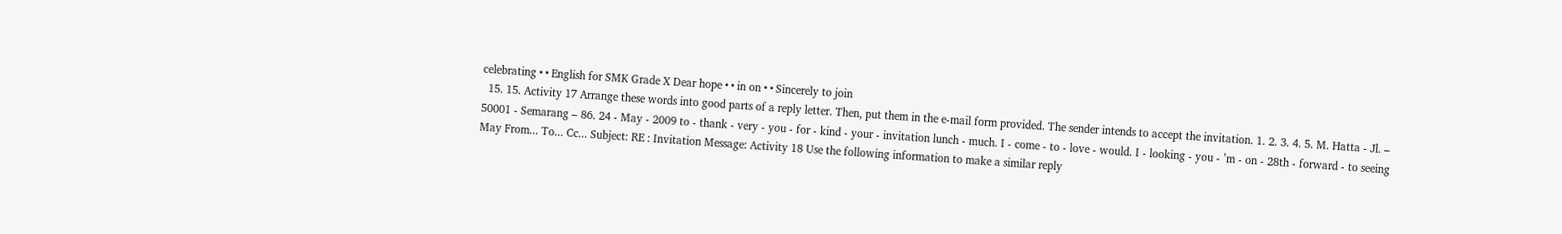celebrating • • English for SMK Grade X Dear hope • • in on • • Sincerely to join
  15. 15. Activity 17 Arrange these words into good parts of a reply letter. Then, put them in the e-mail form provided. The sender intends to accept the invitation. 1. 2. 3. 4. 5. M. Hatta - Jl. – 50001 - Semarang – 86. 24 - May - 2009 to - thank - very - you - for - kind - your - invitation lunch - much. I - come - to - love - would. I - looking - you - ’m - on - 28th - forward - to seeing May From... To... Cc... Subject: RE : Invitation Message: Activity 18 Use the following information to make a similar reply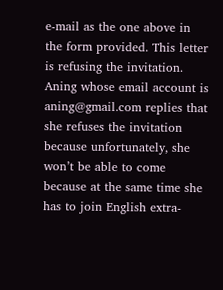e-mail as the one above in the form provided. This letter is refusing the invitation. Aning whose email account is aning@gmail.com replies that she refuses the invitation because unfortunately, she won’t be able to come because at the same time she has to join English extra-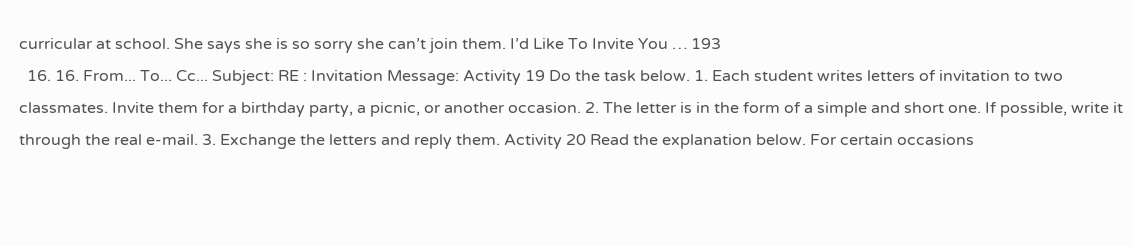curricular at school. She says she is so sorry she can’t join them. I’d Like To Invite You … 193
  16. 16. From... To... Cc... Subject: RE : Invitation Message: Activity 19 Do the task below. 1. Each student writes letters of invitation to two classmates. Invite them for a birthday party, a picnic, or another occasion. 2. The letter is in the form of a simple and short one. If possible, write it through the real e-mail. 3. Exchange the letters and reply them. Activity 20 Read the explanation below. For certain occasions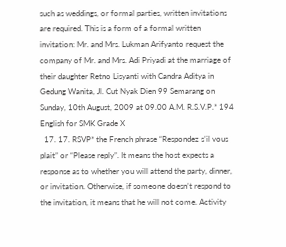such as weddings, or formal parties, written invitations are required. This is a form of a formal written invitation: Mr. and Mrs. Lukman Arifyanto request the company of Mr. and Mrs. Adi Priyadi at the marriage of their daughter Retno Lisyanti with Candra Aditya in Gedung Wanita, Jl. Cut Nyak Dien 99 Semarang on Sunday, 10th August, 2009 at 09.00 A.M. R.S.V.P.* 194 English for SMK Grade X
  17. 17. RSVP* the French phrase “Respondez s’il vous plait” or “Please reply”. It means the host expects a response as to whether you will attend the party, dinner, or invitation. Otherwise, if someone doesn’t respond to the invitation, it means that he will not come. Activity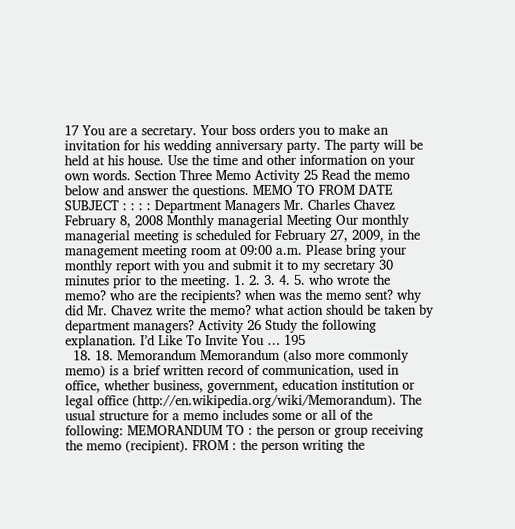17 You are a secretary. Your boss orders you to make an invitation for his wedding anniversary party. The party will be held at his house. Use the time and other information on your own words. Section Three Memo Activity 25 Read the memo below and answer the questions. MEMO TO FROM DATE SUBJECT : : : : Department Managers Mr. Charles Chavez February 8, 2008 Monthly managerial Meeting Our monthly managerial meeting is scheduled for February 27, 2009, in the management meeting room at 09:00 a.m. Please bring your monthly report with you and submit it to my secretary 30 minutes prior to the meeting. 1. 2. 3. 4. 5. who wrote the memo? who are the recipients? when was the memo sent? why did Mr. Chavez write the memo? what action should be taken by department managers? Activity 26 Study the following explanation. I’d Like To Invite You … 195
  18. 18. Memorandum Memorandum (also more commonly memo) is a brief written record of communication, used in office, whether business, government, education institution or legal office (http://en.wikipedia.org/wiki/Memorandum). The usual structure for a memo includes some or all of the following: MEMORANDUM TO : the person or group receiving the memo (recipient). FROM : the person writing the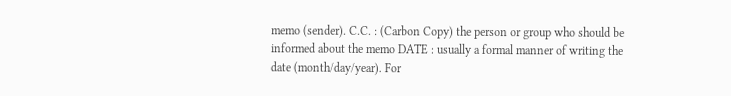memo (sender). C.C. : (Carbon Copy) the person or group who should be informed about the memo DATE : usually a formal manner of writing the date (month/day/year). For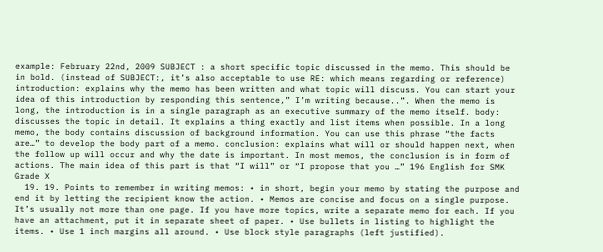example: February 22nd, 2009 SUBJECT : a short specific topic discussed in the memo. This should be in bold. (instead of SUBJECT:, it’s also acceptable to use RE: which means regarding or reference) introduction: explains why the memo has been written and what topic will discuss. You can start your idea of this introduction by responding this sentence,” I’m writing because..”. When the memo is long, the introduction is in a single paragraph as an executive summary of the memo itself. body: discusses the topic in detail. It explains a thing exactly and list items when possible. In a long memo, the body contains discussion of background information. You can use this phrase “the facts are…” to develop the body part of a memo. conclusion: explains what will or should happen next, when the follow up will occur and why the date is important. In most memos, the conclusion is in form of actions. The main idea of this part is that “I will” or “I propose that you …” 196 English for SMK Grade X
  19. 19. Points to remember in writing memos: • in short, begin your memo by stating the purpose and end it by letting the recipient know the action. • Memos are concise and focus on a single purpose. It’s usually not more than one page. If you have more topics, write a separate memo for each. If you have an attachment, put it in separate sheet of paper. • Use bullets in listing to highlight the items. • Use 1 inch margins all around. • Use block style paragraphs (left justified).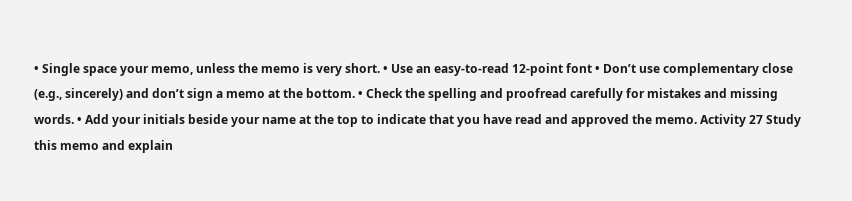• Single space your memo, unless the memo is very short. • Use an easy-to-read 12-point font • Don’t use complementary close (e.g., sincerely) and don’t sign a memo at the bottom. • Check the spelling and proofread carefully for mistakes and missing words. • Add your initials beside your name at the top to indicate that you have read and approved the memo. Activity 27 Study this memo and explain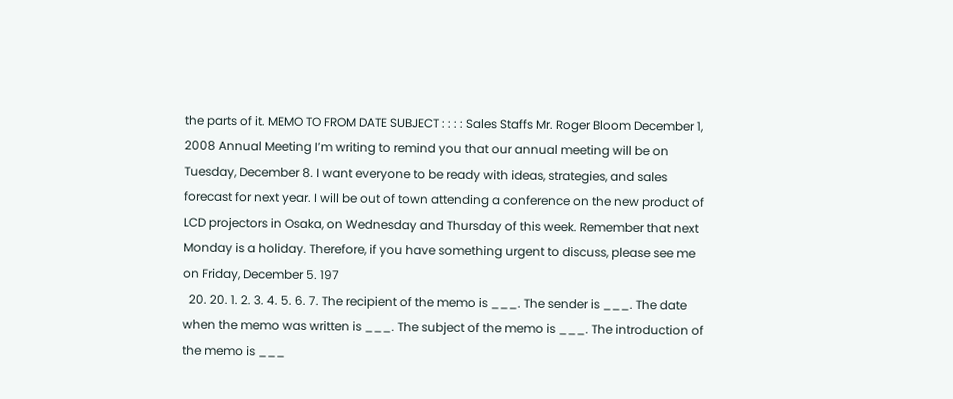the parts of it. MEMO TO FROM DATE SUBJECT : : : : Sales Staffs Mr. Roger Bloom December 1, 2008 Annual Meeting I’m writing to remind you that our annual meeting will be on Tuesday, December 8. I want everyone to be ready with ideas, strategies, and sales forecast for next year. I will be out of town attending a conference on the new product of LCD projectors in Osaka, on Wednesday and Thursday of this week. Remember that next Monday is a holiday. Therefore, if you have something urgent to discuss, please see me on Friday, December 5. 197
  20. 20. 1. 2. 3. 4. 5. 6. 7. The recipient of the memo is ___. The sender is ___. The date when the memo was written is ___. The subject of the memo is ___. The introduction of the memo is ___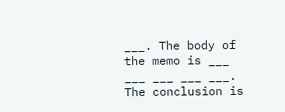___. The body of the memo is ___ ___ ___ ___ ___. The conclusion is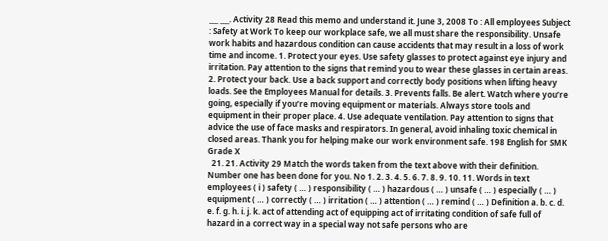___ ___. Activity 28 Read this memo and understand it. June 3, 2008 To : All employees Subject : Safety at Work To keep our workplace safe, we all must share the responsibility. Unsafe work habits and hazardous condition can cause accidents that may result in a loss of work time and income. 1. Protect your eyes. Use safety glasses to protect against eye injury and irritation. Pay attention to the signs that remind you to wear these glasses in certain areas. 2. Protect your back. Use a back support and correctly body positions when lifting heavy loads. See the Employees Manual for details. 3. Prevents falls. Be alert. Watch where you’re going, especially if you’re moving equipment or materials. Always store tools and equipment in their proper place. 4. Use adequate ventilation. Pay attention to signs that advice the use of face masks and respirators. In general, avoid inhaling toxic chemical in closed areas. Thank you for helping make our work environment safe. 198 English for SMK Grade X
  21. 21. Activity 29 Match the words taken from the text above with their definition. Number one has been done for you. No 1. 2. 3. 4. 5. 6. 7. 8. 9. 10. 11. Words in text employees ( i ) safety ( … ) responsibility ( … ) hazardous ( … ) unsafe ( … ) especially ( … ) equipment ( … ) correctly ( … ) irritation ( … ) attention ( … ) remind ( … ) Definition a. b. c. d. e. f. g. h. i. j. k. act of attending act of equipping act of irritating condition of safe full of hazard in a correct way in a special way not safe persons who are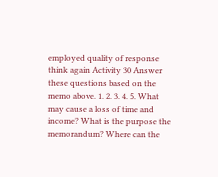employed quality of response think again Activity 30 Answer these questions based on the memo above. 1. 2. 3. 4. 5. What may cause a loss of time and income? What is the purpose the memorandum? Where can the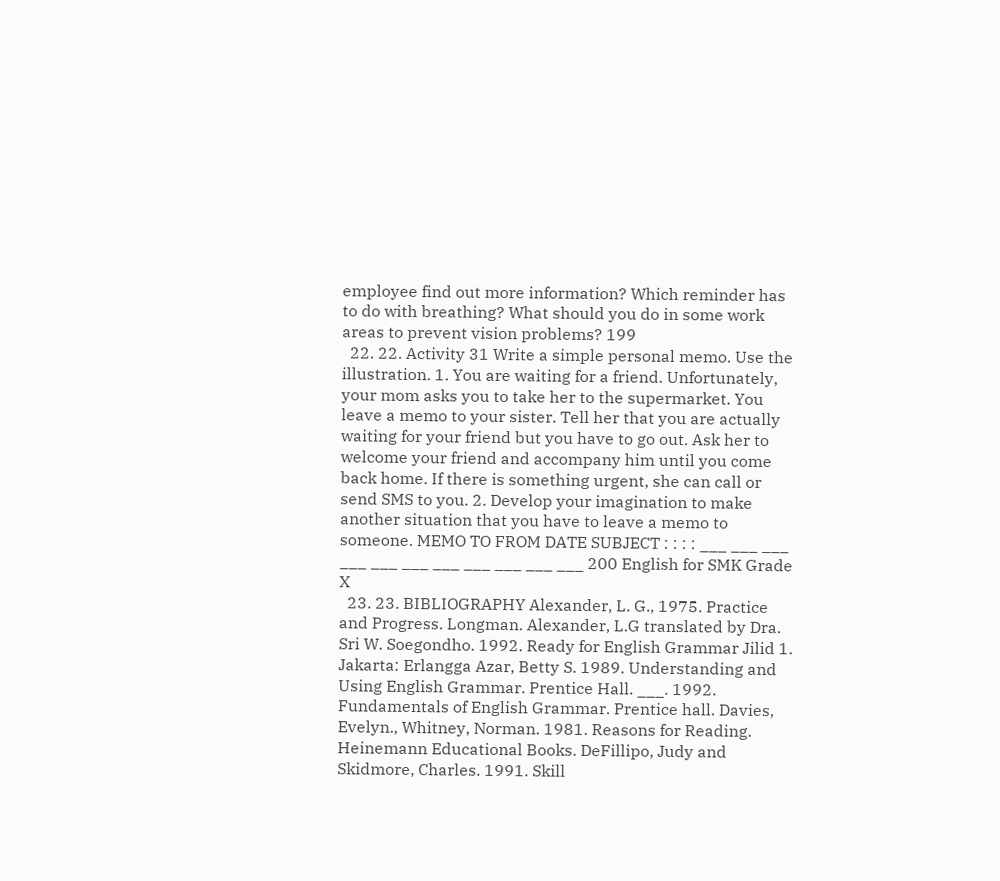employee find out more information? Which reminder has to do with breathing? What should you do in some work areas to prevent vision problems? 199
  22. 22. Activity 31 Write a simple personal memo. Use the illustration. 1. You are waiting for a friend. Unfortunately, your mom asks you to take her to the supermarket. You leave a memo to your sister. Tell her that you are actually waiting for your friend but you have to go out. Ask her to welcome your friend and accompany him until you come back home. If there is something urgent, she can call or send SMS to you. 2. Develop your imagination to make another situation that you have to leave a memo to someone. MEMO TO FROM DATE SUBJECT : : : : ___ ___ ___ ___ ___ ___ ___ ___ ___ ___ ___ 200 English for SMK Grade X
  23. 23. BIBLIOGRAPHY Alexander, L. G., 1975. Practice and Progress. Longman. Alexander, L.G translated by Dra. Sri W. Soegondho. 1992. Ready for English Grammar Jilid 1. Jakarta: Erlangga Azar, Betty S. 1989. Understanding and Using English Grammar. Prentice Hall. ___. 1992. Fundamentals of English Grammar. Prentice hall. Davies, Evelyn., Whitney, Norman. 1981. Reasons for Reading. Heinemann Educational Books. DeFillipo, Judy and Skidmore, Charles. 1991. Skill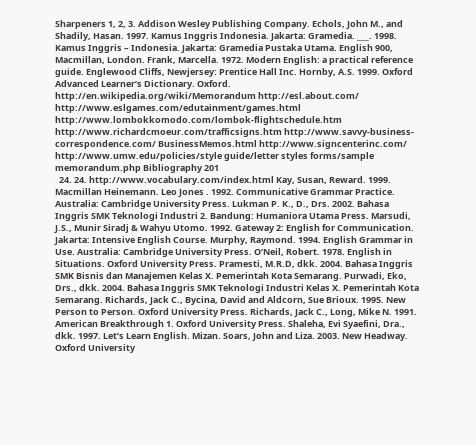Sharpeners 1, 2, 3. Addison Wesley Publishing Company. Echols, John M., and Shadily, Hasan. 1997. Kamus Inggris Indonesia. Jakarta: Gramedia. ___. 1998. Kamus Inggris – Indonesia. Jakarta: Gramedia Pustaka Utama. English 900, Macmillan, London. Frank, Marcella. 1972. Modern English: a practical reference guide. Englewood Cliffs, Newjersey: Prentice Hall Inc. Hornby, A.S. 1999. Oxford Advanced Learner’s Dictionary. Oxford. http://en.wikipedia.org/wiki/Memorandum http://esl.about.com/ http://www.eslgames.com/edutainment/games.html http://www.lombokkomodo.com/lombok-flightschedule.htm http://www.richardcmoeur.com/trafficsigns.htm http://www.savvy-business-correspondence.com/ BusinessMemos.html http://www.signcenterinc.com/ http://www.umw.edu/policies/style guide/letter styles forms/sample memorandum.php Bibliography 201
  24. 24. http://www.vocabulary.com/index.html Kay, Susan, Reward. 1999. Macmillan Heinemann. Leo Jones . 1992. Communicative Grammar Practice. Australia: Cambridge University Press. Lukman P. K., D., Drs. 2002. Bahasa Inggris SMK Teknologi Industri 2. Bandung: Humaniora Utama Press. Marsudi, J.S., Munir Siradj & Wahyu Utomo. 1992. Gateway 2: English for Communication. Jakarta: Intensive English Course. Murphy, Raymond. 1994. English Grammar in Use. Australia: Cambridge University Press. O’Neil, Robert. 1978. English in Situations. Oxford University Press. Pramesti, M.R.D, dkk. 2004. Bahasa Inggris SMK Bisnis dan Manajemen Kelas X. Pemerintah Kota Semarang. Purwadi, Eko, Drs., dkk. 2004. Bahasa Inggris SMK Teknologi Industri Kelas X. Pemerintah Kota Semarang. Richards, Jack C., Bycina, David and Aldcorn, Sue Brioux. 1995. New Person to Person. Oxford University Press. Richards, Jack C., Long, Mike N. 1991. American Breakthrough 1. Oxford University Press. Shaleha, Evi Syaefini, Dra., dkk. 1997. Let’s Learn English. Mizan. Soars, John and Liza. 2003. New Headway. Oxford University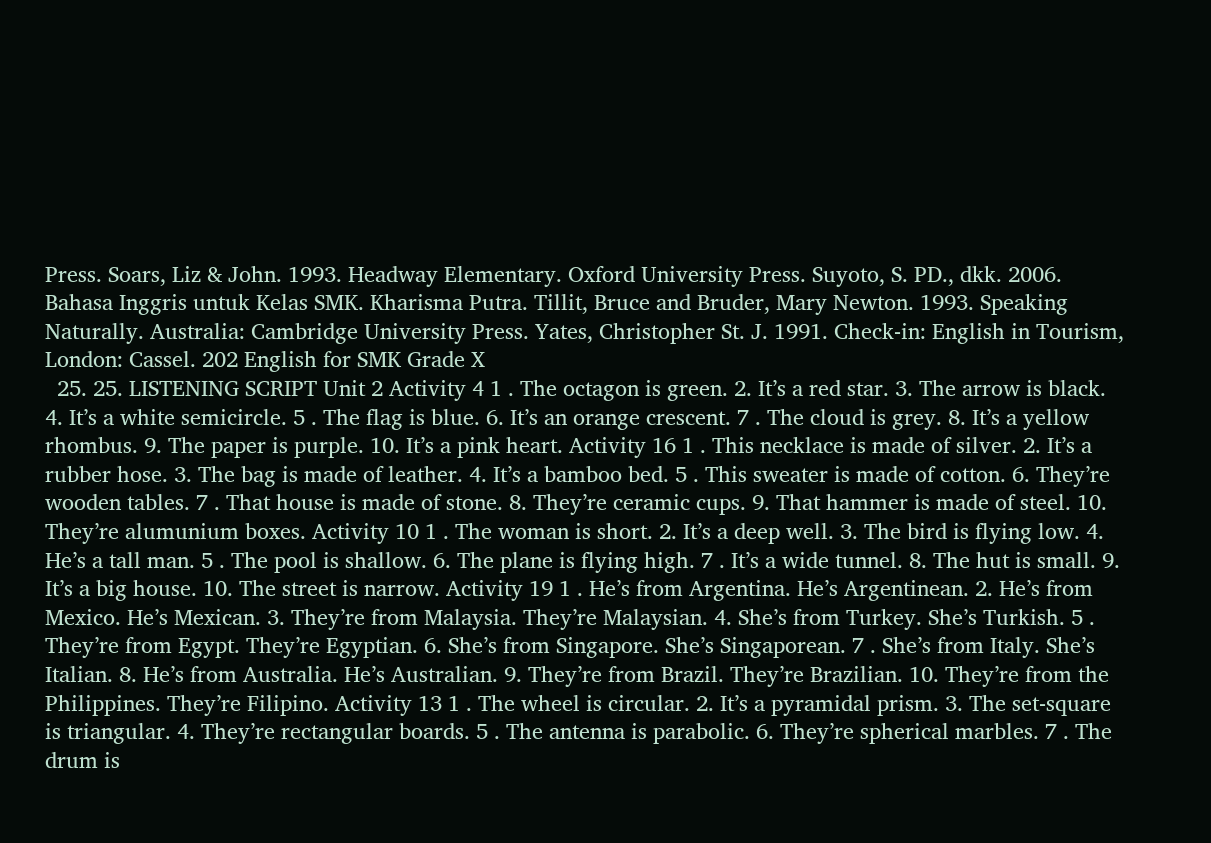Press. Soars, Liz & John. 1993. Headway Elementary. Oxford University Press. Suyoto, S. PD., dkk. 2006. Bahasa Inggris untuk Kelas SMK. Kharisma Putra. Tillit, Bruce and Bruder, Mary Newton. 1993. Speaking Naturally. Australia: Cambridge University Press. Yates, Christopher St. J. 1991. Check-in: English in Tourism, London: Cassel. 202 English for SMK Grade X
  25. 25. LISTENING SCRIPT Unit 2 Activity 4 1 . The octagon is green. 2. It’s a red star. 3. The arrow is black. 4. It’s a white semicircle. 5 . The flag is blue. 6. It’s an orange crescent. 7 . The cloud is grey. 8. It’s a yellow rhombus. 9. The paper is purple. 10. It’s a pink heart. Activity 16 1 . This necklace is made of silver. 2. It’s a rubber hose. 3. The bag is made of leather. 4. It’s a bamboo bed. 5 . This sweater is made of cotton. 6. They’re wooden tables. 7 . That house is made of stone. 8. They’re ceramic cups. 9. That hammer is made of steel. 10. They’re alumunium boxes. Activity 10 1 . The woman is short. 2. It’s a deep well. 3. The bird is flying low. 4. He’s a tall man. 5 . The pool is shallow. 6. The plane is flying high. 7 . It’s a wide tunnel. 8. The hut is small. 9. It’s a big house. 10. The street is narrow. Activity 19 1 . He’s from Argentina. He’s Argentinean. 2. He’s from Mexico. He’s Mexican. 3. They’re from Malaysia. They’re Malaysian. 4. She’s from Turkey. She’s Turkish. 5 . They’re from Egypt. They’re Egyptian. 6. She’s from Singapore. She’s Singaporean. 7 . She’s from Italy. She’s Italian. 8. He’s from Australia. He’s Australian. 9. They’re from Brazil. They’re Brazilian. 10. They’re from the Philippines. They’re Filipino. Activity 13 1 . The wheel is circular. 2. It’s a pyramidal prism. 3. The set-square is triangular. 4. They’re rectangular boards. 5 . The antenna is parabolic. 6. They’re spherical marbles. 7 . The drum is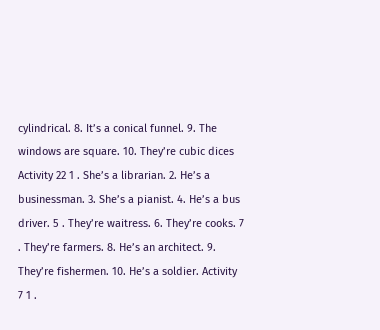cylindrical. 8. It’s a conical funnel. 9. The windows are square. 10. They’re cubic dices Activity 22 1 . She’s a librarian. 2. He’s a businessman. 3. She’s a pianist. 4. He’s a bus driver. 5 . They’re waitress. 6. They’re cooks. 7 . They’re farmers. 8. He’s an architect. 9. They’re fishermen. 10. He’s a soldier. Activity 7 1 .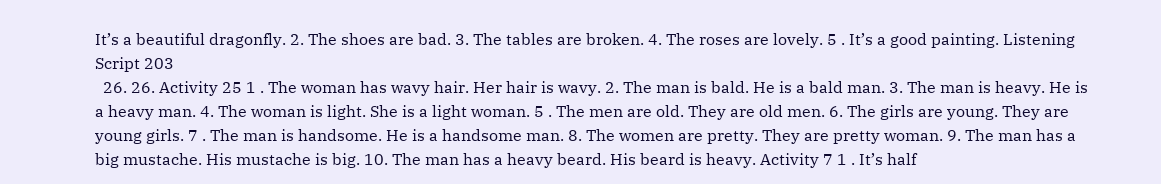It’s a beautiful dragonfly. 2. The shoes are bad. 3. The tables are broken. 4. The roses are lovely. 5 . It’s a good painting. Listening Script 203
  26. 26. Activity 25 1 . The woman has wavy hair. Her hair is wavy. 2. The man is bald. He is a bald man. 3. The man is heavy. He is a heavy man. 4. The woman is light. She is a light woman. 5 . The men are old. They are old men. 6. The girls are young. They are young girls. 7 . The man is handsome. He is a handsome man. 8. The women are pretty. They are pretty woman. 9. The man has a big mustache. His mustache is big. 10. The man has a heavy beard. His beard is heavy. Activity 7 1 . It’s half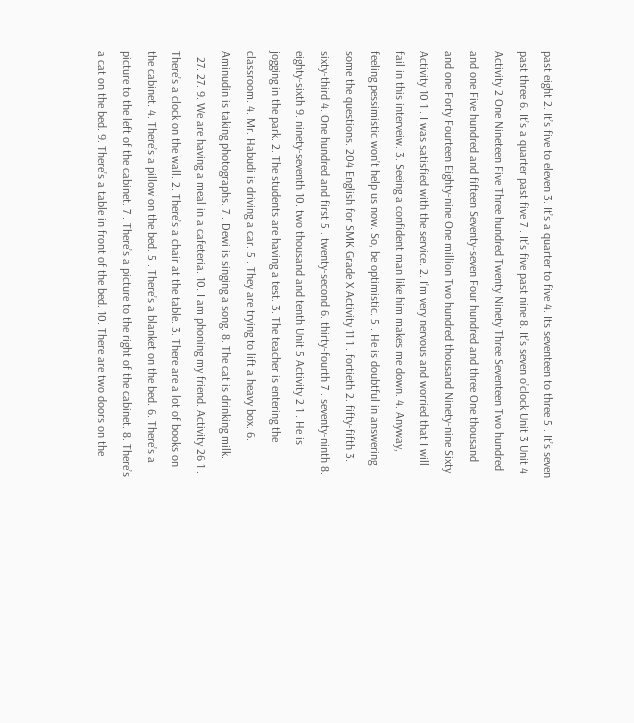past eight 2. It’s five to eleven 3. It’s a quarter to five 4. Its seventeen to three 5 . It’s seven past three 6. It’s a quarter past five 7 . It’s five past nine 8. It’s seven o’clock Unit 3 Unit 4 Activity 2 One Nineteen Five Three hundred Twenty Ninety Three Seventeen Two hundred and one Five hundred and fifteen Seventy-seven Four hundred and three One thousand and one Forty Fourteen Eighty-nine One million Two hundred thousand Ninety-nine Sixty Activity 10 1 . I was satisfied with the service. 2. I’m very nervous and worried that I will fail in this interveiw. 3. Seeing a confident man like him makes me down. 4. Anyway, feeling pessimistic won’t help us now. So, be optimistic. 5 . He is doubtful in answering some the questions. 204 English for SMK Grade X Activity 11 1 . fortieth 2. fifty-fifth 3. sixty-third 4. One hundred and first 5 . twenty-second 6. thirty-fourth 7 . seventy-ninth 8. eighty-sixth 9. ninety-seventh 10. two thousand and tenth Unit 5 Activity 2 1 . He is jogging in the park. 2. The students are having a test. 3. The teacher is entering the classroom. 4. Mr. Habudi is driving a car. 5 . They are trying to lift a heavy box. 6. Aminudin is taking photographs. 7 . Dewi is singing a song. 8. The cat is drinking milk.
  27. 27. 9. We are having a meal in a cafeteria. 10. I am phoning my friend. Activity 26 1 . There’s a clock on the wall. 2. There’s a chair at the table. 3. There are a lot of books on the cabinet. 4. There’s a pillow on the bed. 5 . There’s a blanket on the bed. 6. There’s a picture to the left of the cabinet. 7 . There’s a picture to the right of the cabinet. 8. There’s a cat on the bed. 9. There’s a table in front of the bed. 10. There are two doors on the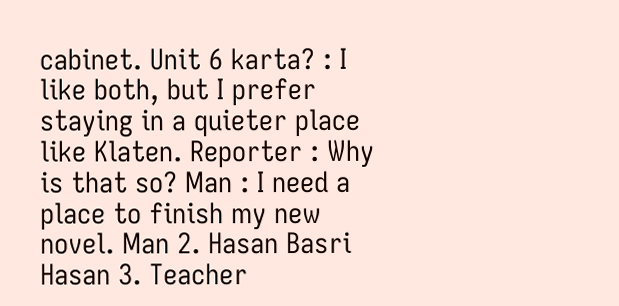cabinet. Unit 6 karta? : I like both, but I prefer staying in a quieter place like Klaten. Reporter : Why is that so? Man : I need a place to finish my new novel. Man 2. Hasan Basri Hasan 3. Teacher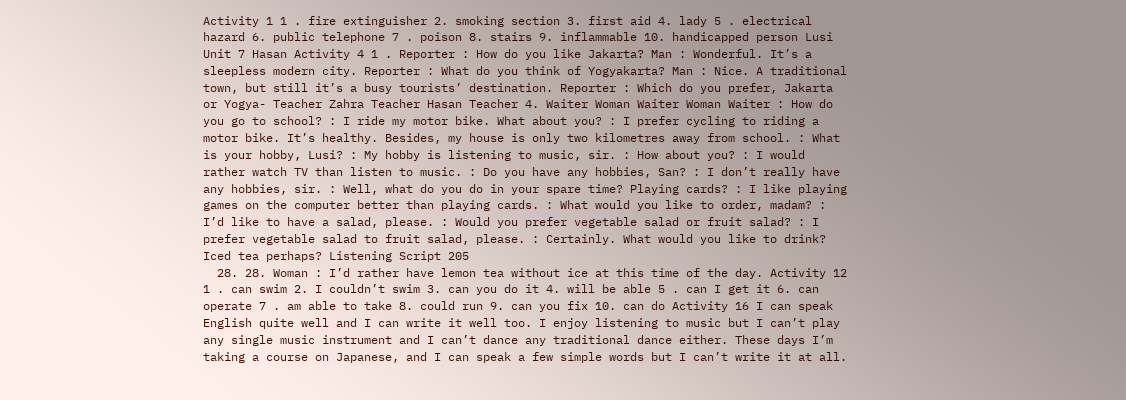Activity 1 1 . fire extinguisher 2. smoking section 3. first aid 4. lady 5 . electrical hazard 6. public telephone 7 . poison 8. stairs 9. inflammable 10. handicapped person Lusi Unit 7 Hasan Activity 4 1 . Reporter : How do you like Jakarta? Man : Wonderful. It’s a sleepless modern city. Reporter : What do you think of Yogyakarta? Man : Nice. A traditional town, but still it’s a busy tourists’ destination. Reporter : Which do you prefer, Jakarta or Yogya- Teacher Zahra Teacher Hasan Teacher 4. Waiter Woman Waiter Woman Waiter : How do you go to school? : I ride my motor bike. What about you? : I prefer cycling to riding a motor bike. It’s healthy. Besides, my house is only two kilometres away from school. : What is your hobby, Lusi? : My hobby is listening to music, sir. : How about you? : I would rather watch TV than listen to music. : Do you have any hobbies, San? : I don’t really have any hobbies, sir. : Well, what do you do in your spare time? Playing cards? : I like playing games on the computer better than playing cards. : What would you like to order, madam? : I’d like to have a salad, please. : Would you prefer vegetable salad or fruit salad? : I prefer vegetable salad to fruit salad, please. : Certainly. What would you like to drink? Iced tea perhaps? Listening Script 205
  28. 28. Woman : I’d rather have lemon tea without ice at this time of the day. Activity 12 1 . can swim 2. I couldn’t swim 3. can you do it 4. will be able 5 . can I get it 6. can operate 7 . am able to take 8. could run 9. can you fix 10. can do Activity 16 I can speak English quite well and I can write it well too. I enjoy listening to music but I can’t play any single music instrument and I can’t dance any traditional dance either. These days I’m taking a course on Japanese, and I can speak a few simple words but I can’t write it at all.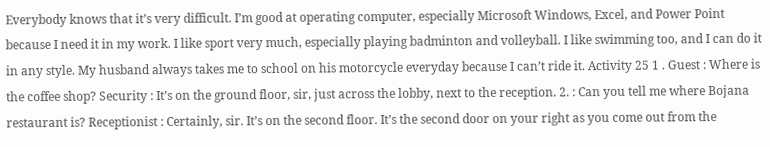Everybody knows that it’s very difficult. I’m good at operating computer, especially Microsoft Windows, Excel, and Power Point because I need it in my work. I like sport very much, especially playing badminton and volleyball. I like swimming too, and I can do it in any style. My husband always takes me to school on his motorcycle everyday because I can’t ride it. Activity 25 1 . Guest : Where is the coffee shop? Security : It’s on the ground floor, sir, just across the lobby, next to the reception. 2. : Can you tell me where Bojana restaurant is? Receptionist : Certainly, sir. It’s on the second floor. It’s the second door on your right as you come out from the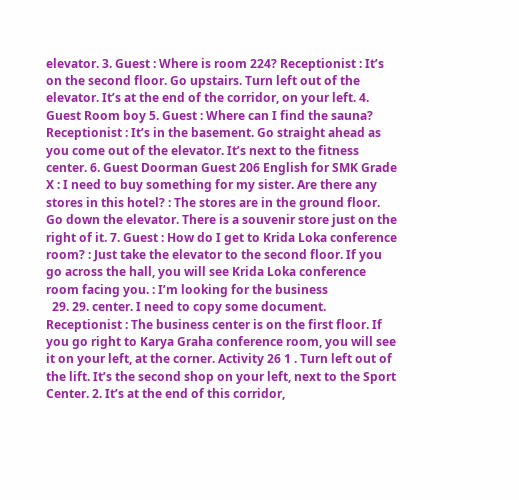elevator. 3. Guest : Where is room 224? Receptionist : It’s on the second floor. Go upstairs. Turn left out of the elevator. It’s at the end of the corridor, on your left. 4. Guest Room boy 5. Guest : Where can I find the sauna? Receptionist : It’s in the basement. Go straight ahead as you come out of the elevator. It’s next to the fitness center. 6. Guest Doorman Guest 206 English for SMK Grade X : I need to buy something for my sister. Are there any stores in this hotel? : The stores are in the ground floor. Go down the elevator. There is a souvenir store just on the right of it. 7. Guest : How do I get to Krida Loka conference room? : Just take the elevator to the second floor. If you go across the hall, you will see Krida Loka conference room facing you. : I’m looking for the business
  29. 29. center. I need to copy some document. Receptionist : The business center is on the first floor. If you go right to Karya Graha conference room, you will see it on your left, at the corner. Activity 26 1 . Turn left out of the lift. It’s the second shop on your left, next to the Sport Center. 2. It’s at the end of this corridor,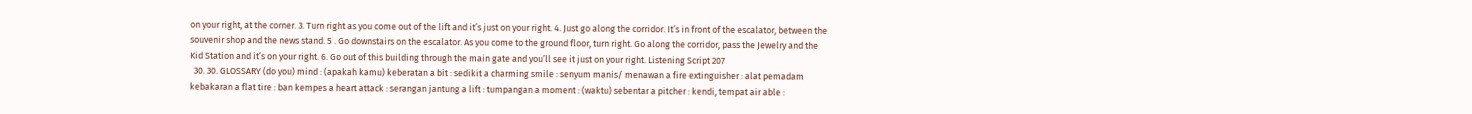on your right, at the corner. 3. Turn right as you come out of the lift and it’s just on your right. 4. Just go along the corridor. It’s in front of the escalator, between the souvenir shop and the news stand. 5 . Go downstairs on the escalator. As you come to the ground floor, turn right. Go along the corridor, pass the Jewelry and the Kid Station and it’s on your right. 6. Go out of this building through the main gate and you’ll see it just on your right. Listening Script 207
  30. 30. GLOSSARY (do you) mind : (apakah kamu) keberatan a bit : sedikit a charming smile : senyum manis/ menawan a fire extinguisher : alat pemadam kebakaran a flat tire : ban kempes a heart attack : serangan jantung a lift : tumpangan a moment : (waktu) sebentar a pitcher : kendi, tempat air able :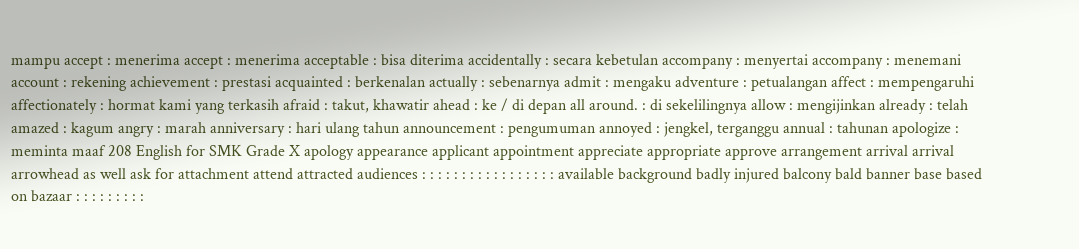mampu accept : menerima accept : menerima acceptable : bisa diterima accidentally : secara kebetulan accompany : menyertai accompany : menemani account : rekening achievement : prestasi acquainted : berkenalan actually : sebenarnya admit : mengaku adventure : petualangan affect : mempengaruhi affectionately : hormat kami yang terkasih afraid : takut, khawatir ahead : ke / di depan all around. : di sekelilingnya allow : mengijinkan already : telah amazed : kagum angry : marah anniversary : hari ulang tahun announcement : pengumuman annoyed : jengkel, terganggu annual : tahunan apologize : meminta maaf 208 English for SMK Grade X apology appearance applicant appointment appreciate appropriate approve arrangement arrival arrival arrowhead as well ask for attachment attend attracted audiences : : : : : : : : : : : : : : : : : available background badly injured balcony bald banner base based on bazaar : : : : : : : : :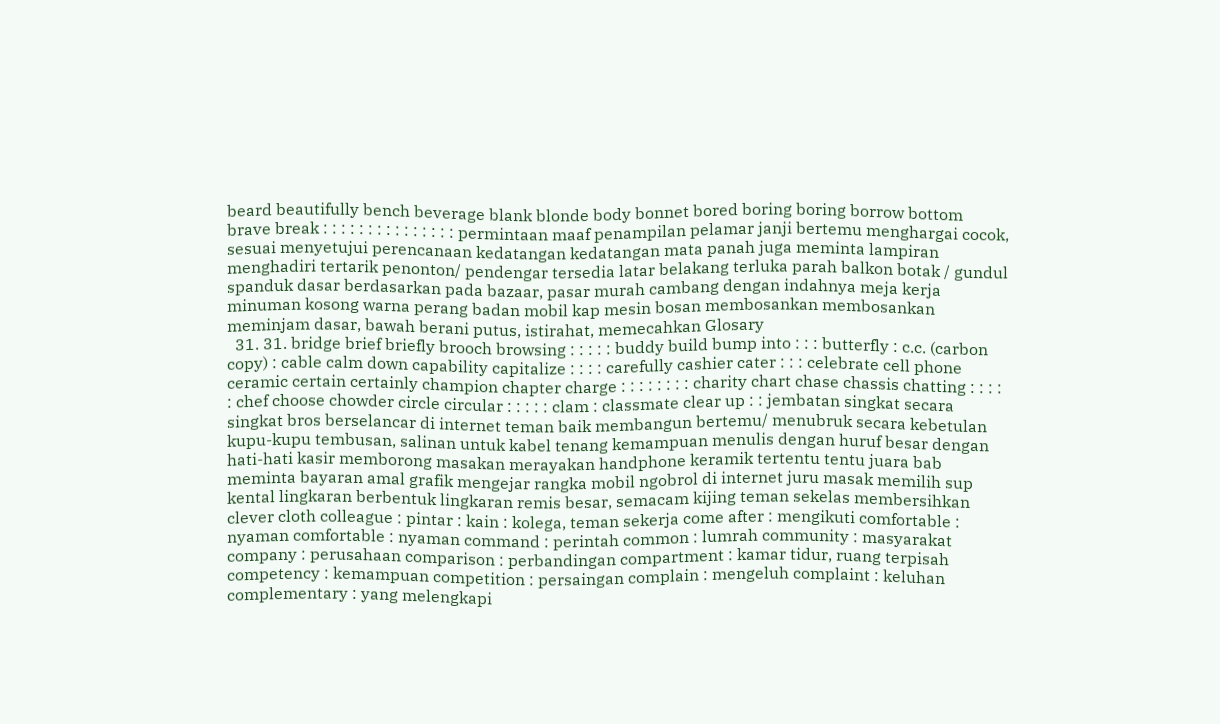beard beautifully bench beverage blank blonde body bonnet bored boring boring borrow bottom brave break : : : : : : : : : : : : : : : permintaan maaf penampilan pelamar janji bertemu menghargai cocok, sesuai menyetujui perencanaan kedatangan kedatangan mata panah juga meminta lampiran menghadiri tertarik penonton/ pendengar tersedia latar belakang terluka parah balkon botak / gundul spanduk dasar berdasarkan pada bazaar, pasar murah cambang dengan indahnya meja kerja minuman kosong warna perang badan mobil kap mesin bosan membosankan membosankan meminjam dasar, bawah berani putus, istirahat, memecahkan Glosary
  31. 31. bridge brief briefly brooch browsing : : : : : buddy build bump into : : : butterfly : c.c. (carbon copy) : cable calm down capability capitalize : : : : carefully cashier cater : : : celebrate cell phone ceramic certain certainly champion chapter charge : : : : : : : : charity chart chase chassis chatting : : : : : chef choose chowder circle circular : : : : : clam : classmate clear up : : jembatan singkat secara singkat bros berselancar di internet teman baik membangun bertemu/ menubruk secara kebetulan kupu-kupu tembusan, salinan untuk kabel tenang kemampuan menulis dengan huruf besar dengan hati-hati kasir memborong masakan merayakan handphone keramik tertentu tentu juara bab meminta bayaran amal grafik mengejar rangka mobil ngobrol di internet juru masak memilih sup kental lingkaran berbentuk lingkaran remis besar, semacam kijing teman sekelas membersihkan clever cloth colleague : pintar : kain : kolega, teman sekerja come after : mengikuti comfortable : nyaman comfortable : nyaman command : perintah common : lumrah community : masyarakat company : perusahaan comparison : perbandingan compartment : kamar tidur, ruang terpisah competency : kemampuan competition : persaingan complain : mengeluh complaint : keluhan complementary : yang melengkapi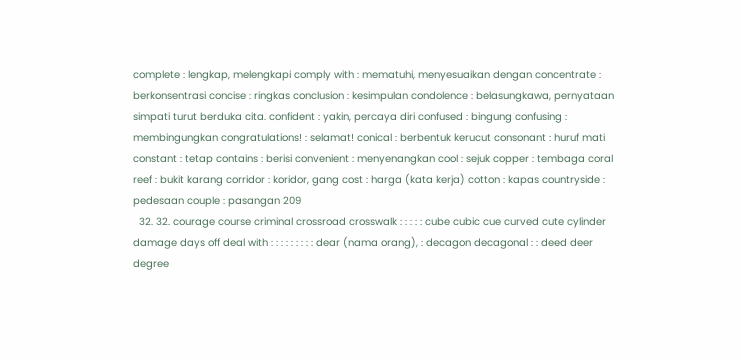complete : lengkap, melengkapi comply with : mematuhi, menyesuaikan dengan concentrate : berkonsentrasi concise : ringkas conclusion : kesimpulan condolence : belasungkawa, pernyataan simpati turut berduka cita. confident : yakin, percaya diri confused : bingung confusing : membingungkan congratulations! : selamat! conical : berbentuk kerucut consonant : huruf mati constant : tetap contains : berisi convenient : menyenangkan cool : sejuk copper : tembaga coral reef : bukit karang corridor : koridor, gang cost : harga (kata kerja) cotton : kapas countryside : pedesaan couple : pasangan 209
  32. 32. courage course criminal crossroad crosswalk : : : : : cube cubic cue curved cute cylinder damage days off deal with : : : : : : : : : dear (nama orang), : decagon decagonal : : deed deer degree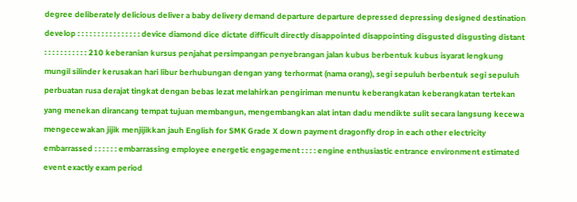degree deliberately delicious deliver a baby delivery demand departure departure depressed depressing designed destination develop : : : : : : : : : : : : : : : : device diamond dice dictate difficult directly disappointed disappointing disgusted disgusting distant : : : : : : : : : : : 210 keberanian kursus penjahat persimpangan penyebrangan jalan kubus berbentuk kubus isyarat lengkung mungil silinder kerusakan hari libur berhubungan dengan yang terhormat (nama orang), segi sepuluh berbentuk segi sepuluh perbuatan rusa derajat tingkat dengan bebas lezat melahirkan pengiriman menuntu keberangkatan keberangkatan tertekan yang menekan dirancang tempat tujuan membangun, mengembangkan alat intan dadu mendikte sulit secara langsung kecewa mengecewakan jijik menjijikkan jauh English for SMK Grade X down payment dragonfly drop in each other electricity embarrassed : : : : : : embarrassing employee energetic engagement : : : : engine enthusiastic entrance environment estimated event exactly exam period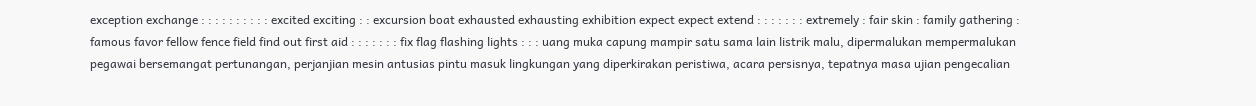exception exchange : : : : : : : : : : excited exciting : : excursion boat exhausted exhausting exhibition expect expect extend : : : : : : : extremely : fair skin : family gathering : famous favor fellow fence field find out first aid : : : : : : : fix flag flashing lights : : : uang muka capung mampir satu sama lain listrik malu, dipermalukan mempermalukan pegawai bersemangat pertunangan, perjanjian mesin antusias pintu masuk lingkungan yang diperkirakan peristiwa, acara persisnya, tepatnya masa ujian pengecalian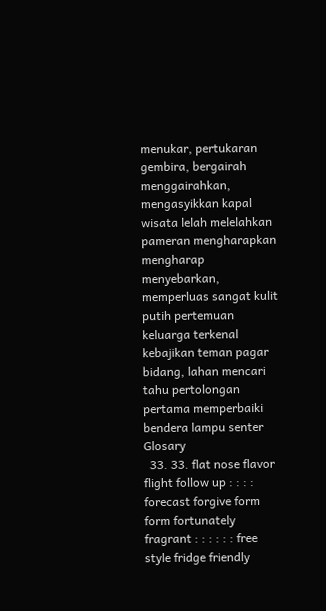menukar, pertukaran gembira, bergairah menggairahkan, mengasyikkan kapal wisata lelah melelahkan pameran mengharapkan mengharap menyebarkan, memperluas sangat kulit putih pertemuan keluarga terkenal kebajikan teman pagar bidang, lahan mencari tahu pertolongan pertama memperbaiki bendera lampu senter Glosary
  33. 33. flat nose flavor flight follow up : : : : forecast forgive form form fortunately fragrant : : : : : : free style fridge friendly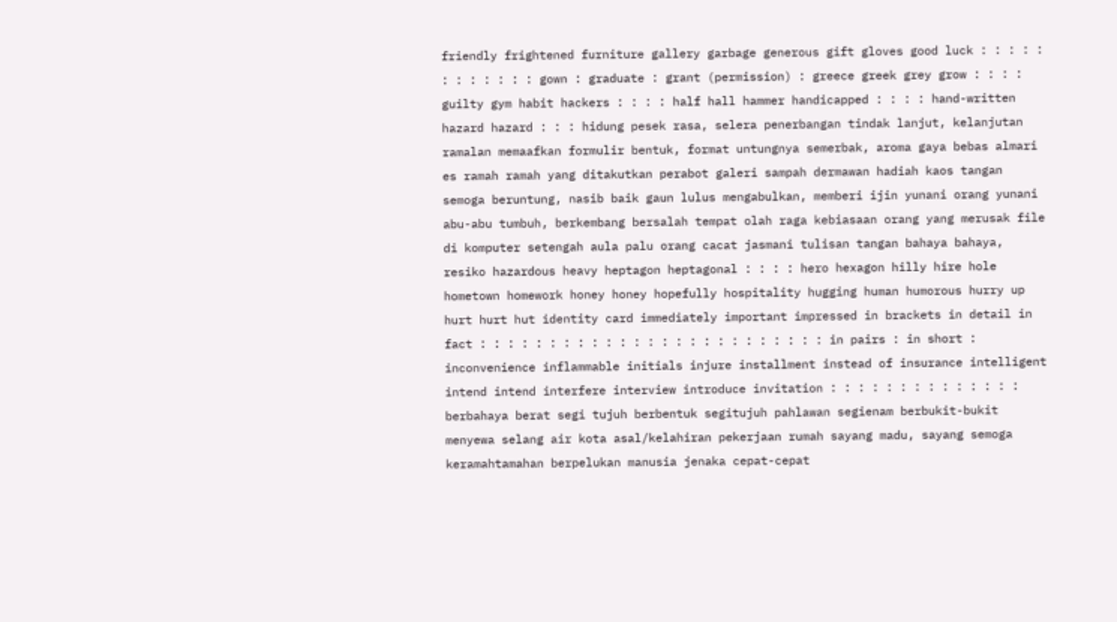friendly frightened furniture gallery garbage generous gift gloves good luck : : : : : : : : : : : : gown : graduate : grant (permission) : greece greek grey grow : : : : guilty gym habit hackers : : : : half hall hammer handicapped : : : : hand-written hazard hazard : : : hidung pesek rasa, selera penerbangan tindak lanjut, kelanjutan ramalan memaafkan formulir bentuk, format untungnya semerbak, aroma gaya bebas almari es ramah ramah yang ditakutkan perabot galeri sampah dermawan hadiah kaos tangan semoga beruntung, nasib baik gaun lulus mengabulkan, memberi ijin yunani orang yunani abu-abu tumbuh, berkembang bersalah tempat olah raga kebiasaan orang yang merusak file di komputer setengah aula palu orang cacat jasmani tulisan tangan bahaya bahaya, resiko hazardous heavy heptagon heptagonal : : : : hero hexagon hilly hire hole hometown homework honey honey hopefully hospitality hugging human humorous hurry up hurt hurt hut identity card immediately important impressed in brackets in detail in fact : : : : : : : : : : : : : : : : : : : : : : : : : in pairs : in short : inconvenience inflammable initials injure installment instead of insurance intelligent intend intend interfere interview introduce invitation : : : : : : : : : : : : : : berbahaya berat segi tujuh berbentuk segitujuh pahlawan segienam berbukit-bukit menyewa selang air kota asal/kelahiran pekerjaan rumah sayang madu, sayang semoga keramahtamahan berpelukan manusia jenaka cepat-cepat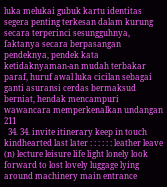luka melukai gubuk kartu identitas segera penting terkesan dalam kurung secara terperinci sesungguhnya, faktanya secara berpasangan pendeknya, pendek kata ketidaknyaman-an mudah terbakar paraf, huruf awal luka cicilan sebagai ganti asuransi cerdas bermaksud berniat, hendak mencampuri wawancara memperkenalkan undangan 211
  34. 34. invite itinerary keep in touch kindhearted last later : : : : : : leather leave (n) lecture leisure life light lonely look forward to lost lovely luggage lying around machinery main entrance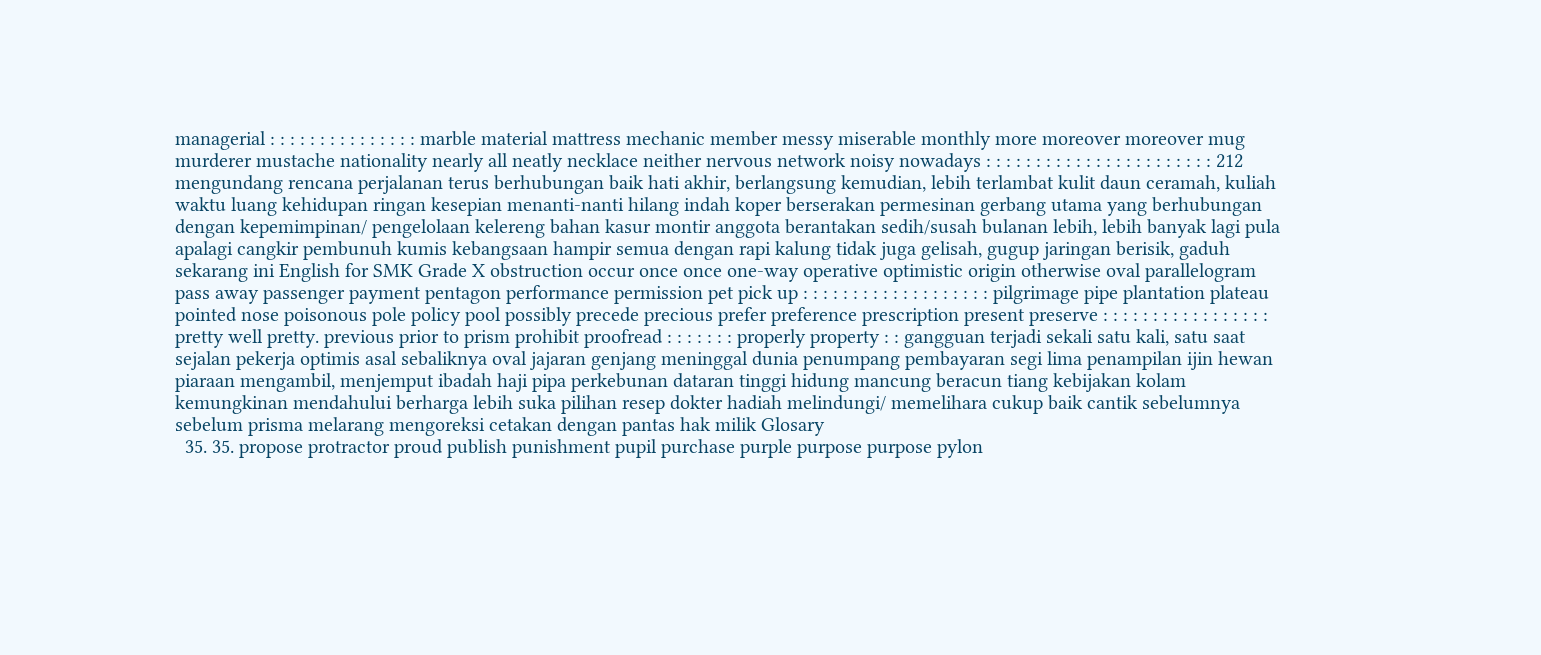managerial : : : : : : : : : : : : : : : marble material mattress mechanic member messy miserable monthly more moreover moreover mug murderer mustache nationality nearly all neatly necklace neither nervous network noisy nowadays : : : : : : : : : : : : : : : : : : : : : : : 212 mengundang rencana perjalanan terus berhubungan baik hati akhir, berlangsung kemudian, lebih terlambat kulit daun ceramah, kuliah waktu luang kehidupan ringan kesepian menanti-nanti hilang indah koper berserakan permesinan gerbang utama yang berhubungan dengan kepemimpinan/ pengelolaan kelereng bahan kasur montir anggota berantakan sedih/susah bulanan lebih, lebih banyak lagi pula apalagi cangkir pembunuh kumis kebangsaan hampir semua dengan rapi kalung tidak juga gelisah, gugup jaringan berisik, gaduh sekarang ini English for SMK Grade X obstruction occur once once one-way operative optimistic origin otherwise oval parallelogram pass away passenger payment pentagon performance permission pet pick up : : : : : : : : : : : : : : : : : : : pilgrimage pipe plantation plateau pointed nose poisonous pole policy pool possibly precede precious prefer preference prescription present preserve : : : : : : : : : : : : : : : : : pretty well pretty. previous prior to prism prohibit proofread : : : : : : : properly property : : gangguan terjadi sekali satu kali, satu saat sejalan pekerja optimis asal sebaliknya oval jajaran genjang meninggal dunia penumpang pembayaran segi lima penampilan ijin hewan piaraan mengambil, menjemput ibadah haji pipa perkebunan dataran tinggi hidung mancung beracun tiang kebijakan kolam kemungkinan mendahului berharga lebih suka pilihan resep dokter hadiah melindungi/ memelihara cukup baik cantik sebelumnya sebelum prisma melarang mengoreksi cetakan dengan pantas hak milik Glosary
  35. 35. propose protractor proud publish punishment pupil purchase purple purpose purpose pylon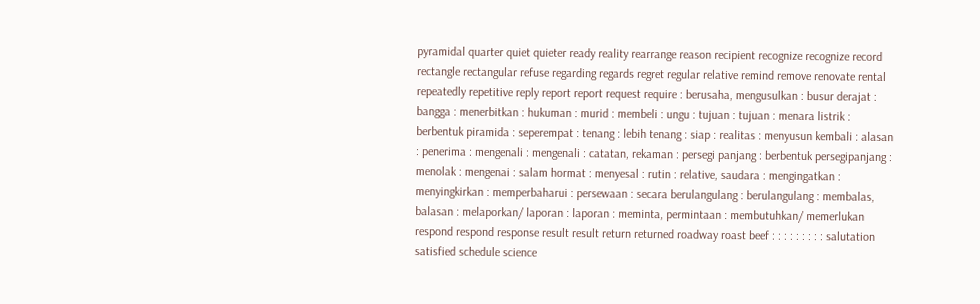pyramidal quarter quiet quieter ready reality rearrange reason recipient recognize recognize record rectangle rectangular refuse regarding regards regret regular relative remind remove renovate rental repeatedly repetitive reply report report request require : berusaha, mengusulkan : busur derajat : bangga : menerbitkan : hukuman : murid : membeli : ungu : tujuan : tujuan : menara listrik : berbentuk piramida : seperempat : tenang : lebih tenang : siap : realitas : menyusun kembali : alasan : penerima : mengenali : mengenali : catatan, rekaman : persegi panjang : berbentuk persegipanjang : menolak : mengenai : salam hormat : menyesal : rutin : relative, saudara : mengingatkan : menyingkirkan : memperbaharui : persewaan : secara berulangulang : berulangulang : membalas, balasan : melaporkan/ laporan : laporan : meminta, permintaan : membutuhkan/ memerlukan respond respond response result result return returned roadway roast beef : : : : : : : : : salutation satisfied schedule science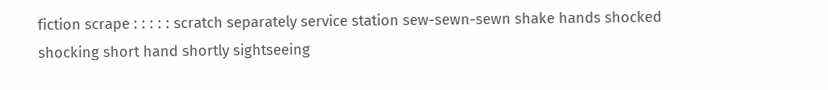fiction scrape : : : : : scratch separately service station sew-sewn-sewn shake hands shocked shocking short hand shortly sightseeing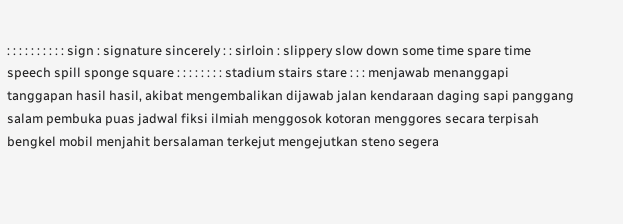: : : : : : : : : : sign : signature sincerely : : sirloin : slippery slow down some time spare time speech spill sponge square : : : : : : : : stadium stairs stare : : : menjawab menanggapi tanggapan hasil hasil, akibat mengembalikan dijawab jalan kendaraan daging sapi panggang salam pembuka puas jadwal fiksi ilmiah menggosok kotoran menggores secara terpisah bengkel mobil menjahit bersalaman terkejut mengejutkan steno segera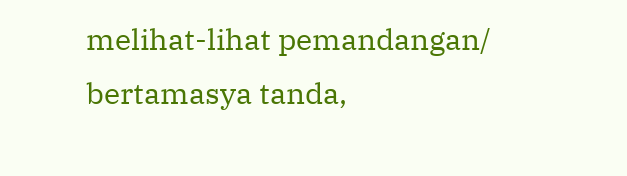melihat-lihat pemandangan/ bertamasya tanda,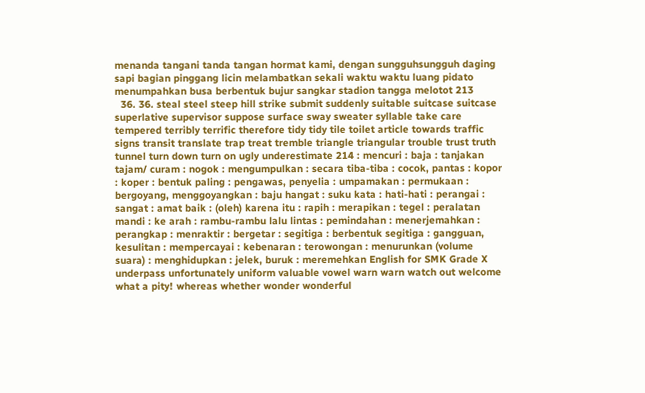menanda tangani tanda tangan hormat kami, dengan sungguhsungguh daging sapi bagian pinggang licin melambatkan sekali waktu waktu luang pidato menumpahkan busa berbentuk bujur sangkar stadion tangga melotot 213
  36. 36. steal steel steep hill strike submit suddenly suitable suitcase suitcase superlative supervisor suppose surface sway sweater syllable take care tempered terribly terrific therefore tidy tidy tile toilet article towards traffic signs transit translate trap treat tremble triangle triangular trouble trust truth tunnel turn down turn on ugly underestimate 214 : mencuri : baja : tanjakan tajam/ curam : nogok : mengumpulkan : secara tiba-tiba : cocok, pantas : kopor : koper : bentuk paling : pengawas, penyelia : umpamakan : permukaan : bergoyang, menggoyangkan : baju hangat : suku kata : hati-hati : perangai : sangat : amat baik : (oleh) karena itu : rapih : merapikan : tegel : peralatan mandi : ke arah : rambu-rambu lalu lintas : pemindahan : menerjemahkan : perangkap : menraktir : bergetar : segitiga : berbentuk segitiga : gangguan, kesulitan : mempercayai : kebenaran : terowongan : menurunkan (volume suara) : menghidupkan : jelek, buruk : meremehkan English for SMK Grade X underpass unfortunately uniform valuable vowel warn warn watch out welcome what a pity! whereas whether wonder wonderful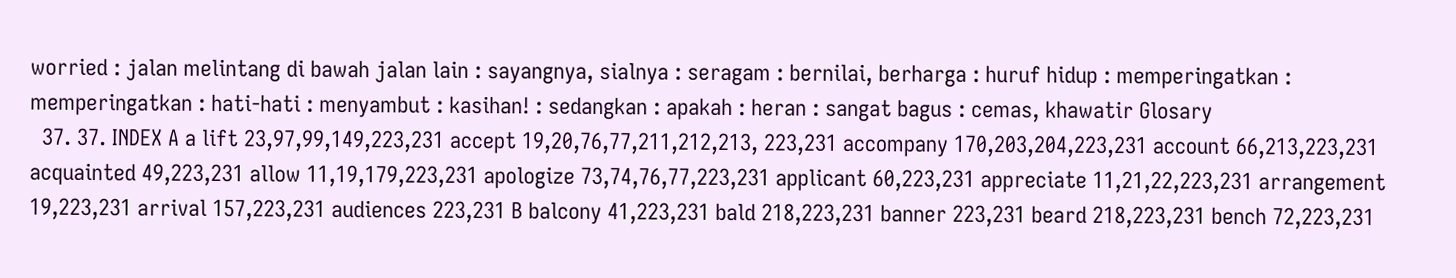worried : jalan melintang di bawah jalan lain : sayangnya, sialnya : seragam : bernilai, berharga : huruf hidup : memperingatkan : memperingatkan : hati-hati : menyambut : kasihan! : sedangkan : apakah : heran : sangat bagus : cemas, khawatir Glosary
  37. 37. INDEX A a lift 23,97,99,149,223,231 accept 19,20,76,77,211,212,213, 223,231 accompany 170,203,204,223,231 account 66,213,223,231 acquainted 49,223,231 allow 11,19,179,223,231 apologize 73,74,76,77,223,231 applicant 60,223,231 appreciate 11,21,22,223,231 arrangement 19,223,231 arrival 157,223,231 audiences 223,231 B balcony 41,223,231 bald 218,223,231 banner 223,231 beard 218,223,231 bench 72,223,231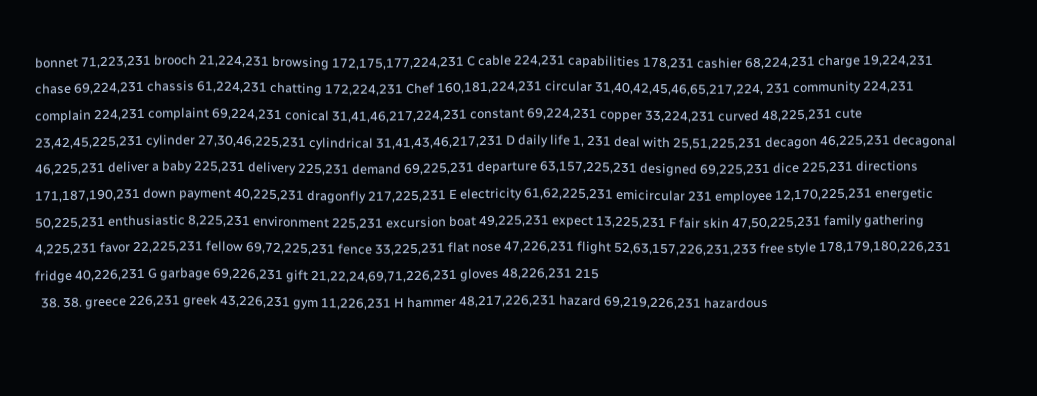bonnet 71,223,231 brooch 21,224,231 browsing 172,175,177,224,231 C cable 224,231 capabilities 178,231 cashier 68,224,231 charge 19,224,231 chase 69,224,231 chassis 61,224,231 chatting 172,224,231 Chef 160,181,224,231 circular 31,40,42,45,46,65,217,224, 231 community 224,231 complain 224,231 complaint 69,224,231 conical 31,41,46,217,224,231 constant 69,224,231 copper 33,224,231 curved 48,225,231 cute 23,42,45,225,231 cylinder 27,30,46,225,231 cylindrical 31,41,43,46,217,231 D daily life 1, 231 deal with 25,51,225,231 decagon 46,225,231 decagonal 46,225,231 deliver a baby 225,231 delivery 225,231 demand 69,225,231 departure 63,157,225,231 designed 69,225,231 dice 225,231 directions 171,187,190,231 down payment 40,225,231 dragonfly 217,225,231 E electricity 61,62,225,231 emicircular 231 employee 12,170,225,231 energetic 50,225,231 enthusiastic 8,225,231 environment 225,231 excursion boat 49,225,231 expect 13,225,231 F fair skin 47,50,225,231 family gathering 4,225,231 favor 22,225,231 fellow 69,72,225,231 fence 33,225,231 flat nose 47,226,231 flight 52,63,157,226,231,233 free style 178,179,180,226,231 fridge 40,226,231 G garbage 69,226,231 gift 21,22,24,69,71,226,231 gloves 48,226,231 215
  38. 38. greece 226,231 greek 43,226,231 gym 11,226,231 H hammer 48,217,226,231 hazard 69,219,226,231 hazardous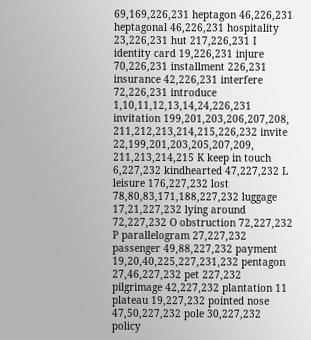69,169,226,231 heptagon 46,226,231 heptagonal 46,226,231 hospitality 23,226,231 hut 217,226,231 I identity card 19,226,231 injure 70,226,231 installment 226,231 insurance 42,226,231 interfere 72,226,231 introduce 1,10,11,12,13,14,24,226,231 invitation 199,201,203,206,207,208, 211,212,213,214,215,226,232 invite 22,199,201,203,205,207,209, 211,213,214,215 K keep in touch 6,227,232 kindhearted 47,227,232 L leisure 176,227,232 lost 78,80,83,171,188,227,232 luggage 17,21,227,232 lying around 72,227,232 O obstruction 72,227,232 P parallelogram 27,227,232 passenger 49,88,227,232 payment 19,20,40,225,227,231,232 pentagon 27,46,227,232 pet 227,232 pilgrimage 42,227,232 plantation 11 plateau 19,227,232 pointed nose 47,50,227,232 pole 30,227,232 policy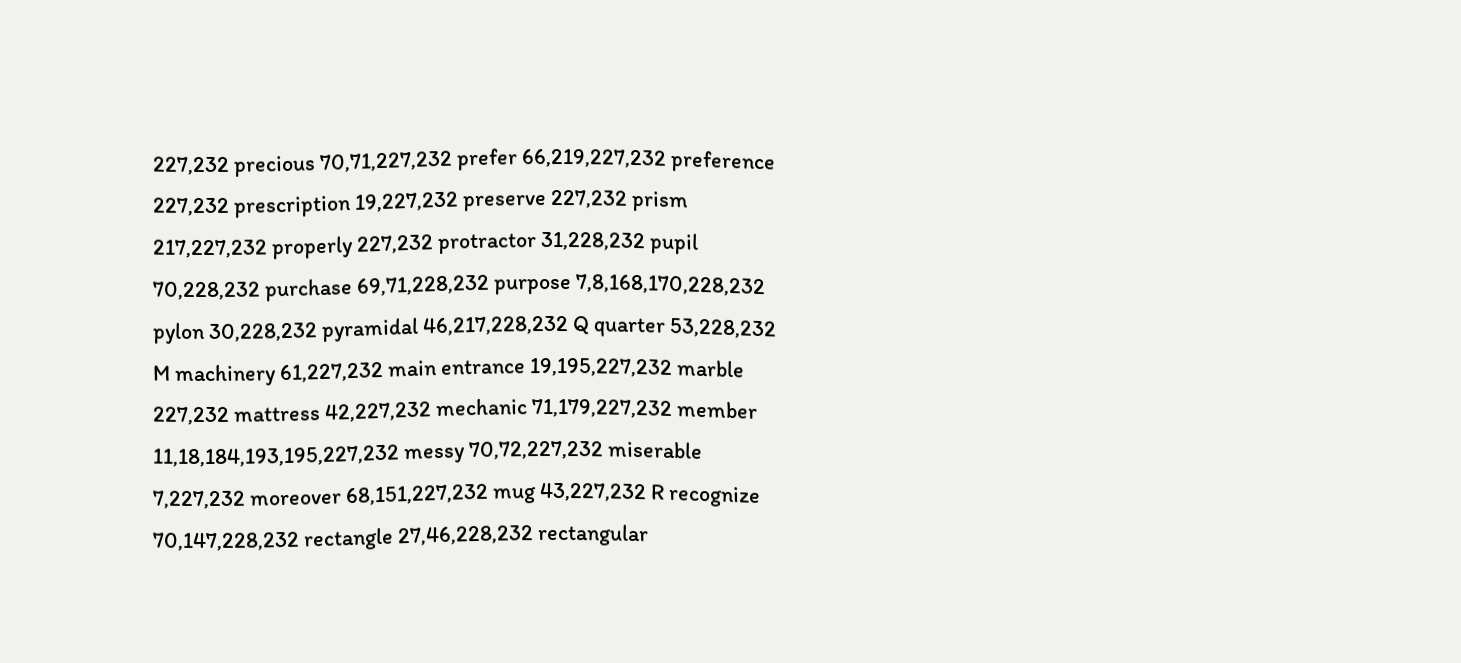227,232 precious 70,71,227,232 prefer 66,219,227,232 preference 227,232 prescription 19,227,232 preserve 227,232 prism 217,227,232 properly 227,232 protractor 31,228,232 pupil 70,228,232 purchase 69,71,228,232 purpose 7,8,168,170,228,232 pylon 30,228,232 pyramidal 46,217,228,232 Q quarter 53,228,232 M machinery 61,227,232 main entrance 19,195,227,232 marble 227,232 mattress 42,227,232 mechanic 71,179,227,232 member 11,18,184,193,195,227,232 messy 70,72,227,232 miserable 7,227,232 moreover 68,151,227,232 mug 43,227,232 R recognize 70,147,228,232 rectangle 27,46,228,232 rectangular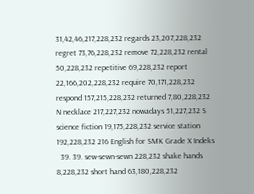31,42,46,217,228,232 regards 23,207,228,232 regret 73,76,228,232 remove 72,228,232 rental 50,228,232 repetitive 69,228,232 report 22,166,202,228,232 require 70,171,228,232 respond 157,215,228,232 returned 7,80,228,232 N necklace 217,227,232 nowadays 51,227,232 S science fiction 19,175,228,232 service station 192,228,232 216 English for SMK Grade X Indeks
  39. 39. sew-sewn-sewn 228,232 shake hands 8,228,232 short hand 63,180,228,232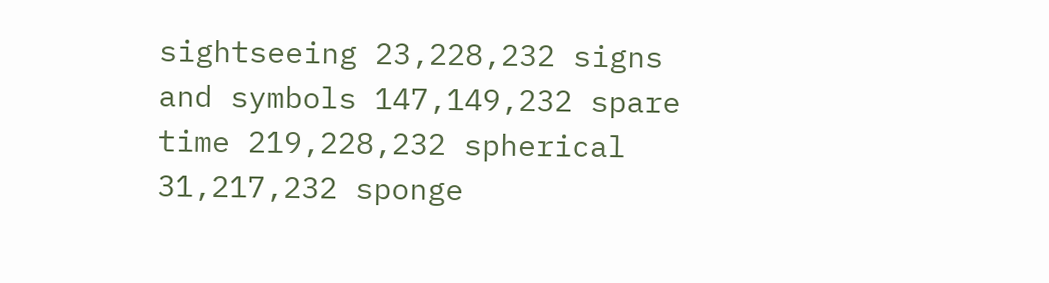sightseeing 23,228,232 signs and symbols 147,149,232 spare time 219,228,232 spherical 31,217,232 sponge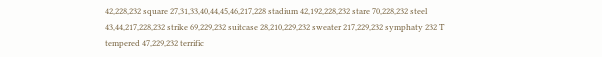42,228,232 square 27,31,33,40,44,45,46,217,228 stadium 42,192,228,232 stare 70,228,232 steel 43,44,217,228,232 strike 69,229,232 suitcase 28,210,229,232 sweater 217,229,232 symphaty 232 T tempered 47,229,232 terrific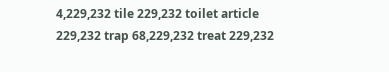4,229,232 tile 229,232 toilet article 229,232 trap 68,229,232 treat 229,232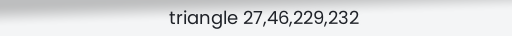triangle 27,46,229,232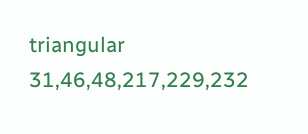triangular 31,46,48,217,229,232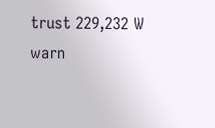trust 229,232 W warn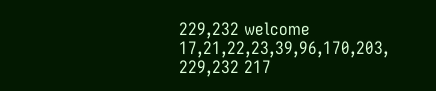229,232 welcome 17,21,22,23,39,96,170,203, 229,232 217